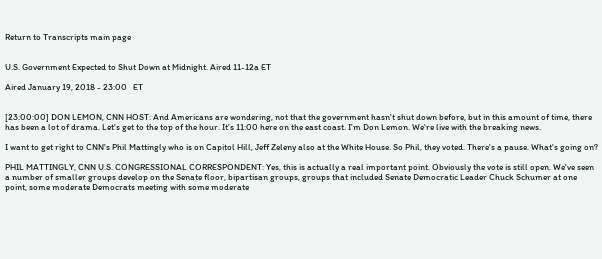Return to Transcripts main page


U.S. Government Expected to Shut Down at Midnight. Aired 11-12a ET

Aired January 19, 2018 - 23:00   ET


[23:00:00] DON LEMON, CNN HOST: And Americans are wondering, not that the government hasn't shut down before, but in this amount of time, there has been a lot of drama. Let's get to the top of the hour. It's 11:00 here on the east coast. I'm Don Lemon. We're live with the breaking news.

I want to get right to CNN's Phil Mattingly who is on Capitol Hill, Jeff Zeleny also at the White House. So Phil, they voted. There's a pause. What's going on?

PHIL MATTINGLY, CNN U.S. CONGRESSIONAL CORRESPONDENT: Yes, this is actually a real important point. Obviously the vote is still open. We've seen a number of smaller groups develop on the Senate floor, bipartisan groups, groups that included Senate Democratic Leader Chuck Schumer at one point, some moderate Democrats meeting with some moderate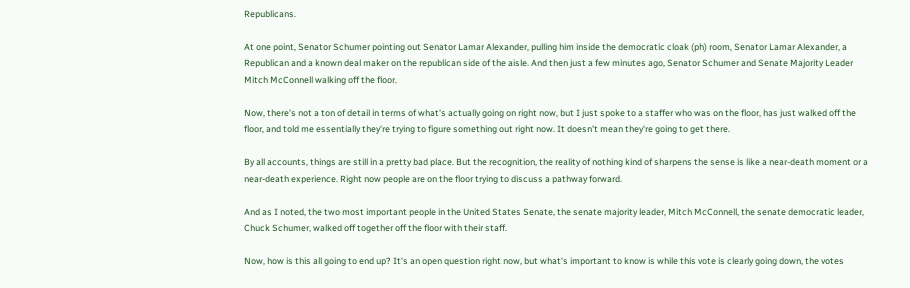Republicans.

At one point, Senator Schumer pointing out Senator Lamar Alexander, pulling him inside the democratic cloak (ph) room, Senator Lamar Alexander, a Republican and a known deal maker on the republican side of the aisle. And then just a few minutes ago, Senator Schumer and Senate Majority Leader Mitch McConnell walking off the floor.

Now, there's not a ton of detail in terms of what's actually going on right now, but I just spoke to a staffer who was on the floor, has just walked off the floor, and told me essentially they're trying to figure something out right now. It doesn't mean they're going to get there.

By all accounts, things are still in a pretty bad place. But the recognition, the reality of nothing kind of sharpens the sense is like a near-death moment or a near-death experience. Right now people are on the floor trying to discuss a pathway forward.

And as I noted, the two most important people in the United States Senate, the senate majority leader, Mitch McConnell, the senate democratic leader, Chuck Schumer, walked off together off the floor with their staff.

Now, how is this all going to end up? It's an open question right now, but what's important to know is while this vote is clearly going down, the votes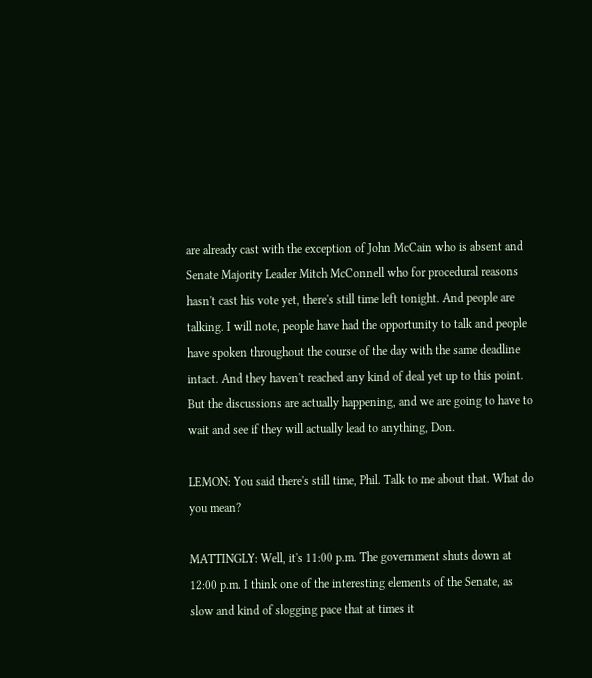are already cast with the exception of John McCain who is absent and Senate Majority Leader Mitch McConnell who for procedural reasons hasn't cast his vote yet, there's still time left tonight. And people are talking. I will note, people have had the opportunity to talk and people have spoken throughout the course of the day with the same deadline intact. And they haven't reached any kind of deal yet up to this point. But the discussions are actually happening, and we are going to have to wait and see if they will actually lead to anything, Don.

LEMON: You said there's still time, Phil. Talk to me about that. What do you mean?

MATTINGLY: Well, it's 11:00 p.m. The government shuts down at 12:00 p.m. I think one of the interesting elements of the Senate, as slow and kind of slogging pace that at times it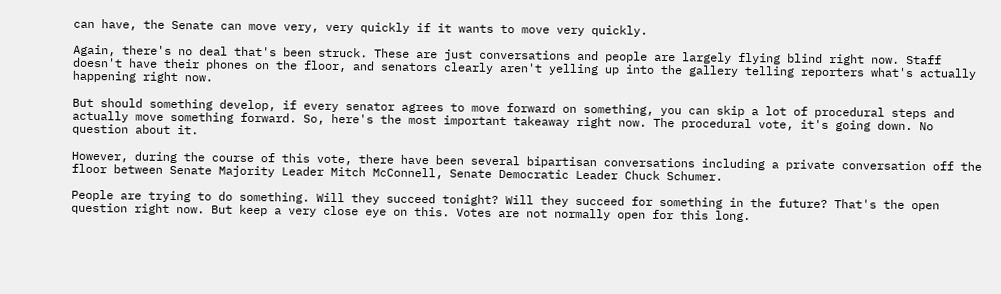can have, the Senate can move very, very quickly if it wants to move very quickly.

Again, there's no deal that's been struck. These are just conversations and people are largely flying blind right now. Staff doesn't have their phones on the floor, and senators clearly aren't yelling up into the gallery telling reporters what's actually happening right now.

But should something develop, if every senator agrees to move forward on something, you can skip a lot of procedural steps and actually move something forward. So, here's the most important takeaway right now. The procedural vote, it's going down. No question about it.

However, during the course of this vote, there have been several bipartisan conversations including a private conversation off the floor between Senate Majority Leader Mitch McConnell, Senate Democratic Leader Chuck Schumer.

People are trying to do something. Will they succeed tonight? Will they succeed for something in the future? That's the open question right now. But keep a very close eye on this. Votes are not normally open for this long.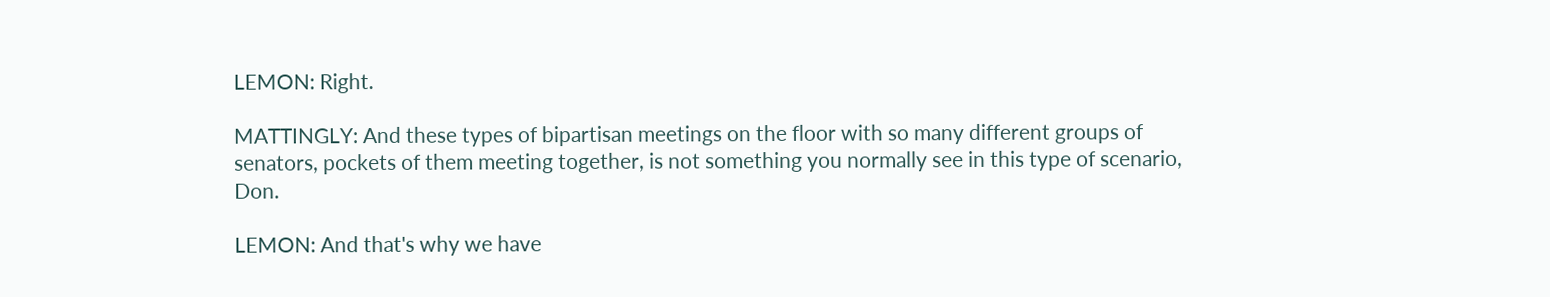LEMON: Right.

MATTINGLY: And these types of bipartisan meetings on the floor with so many different groups of senators, pockets of them meeting together, is not something you normally see in this type of scenario, Don.

LEMON: And that's why we have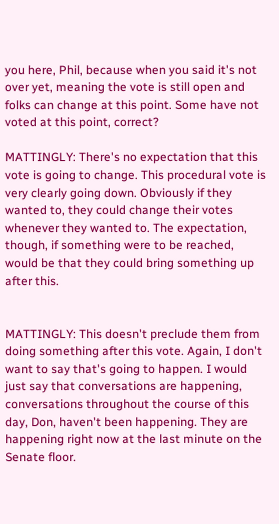you here, Phil, because when you said it's not over yet, meaning the vote is still open and folks can change at this point. Some have not voted at this point, correct?

MATTINGLY: There's no expectation that this vote is going to change. This procedural vote is very clearly going down. Obviously if they wanted to, they could change their votes whenever they wanted to. The expectation, though, if something were to be reached, would be that they could bring something up after this.


MATTINGLY: This doesn't preclude them from doing something after this vote. Again, I don't want to say that's going to happen. I would just say that conversations are happening, conversations throughout the course of this day, Don, haven't been happening. They are happening right now at the last minute on the Senate floor.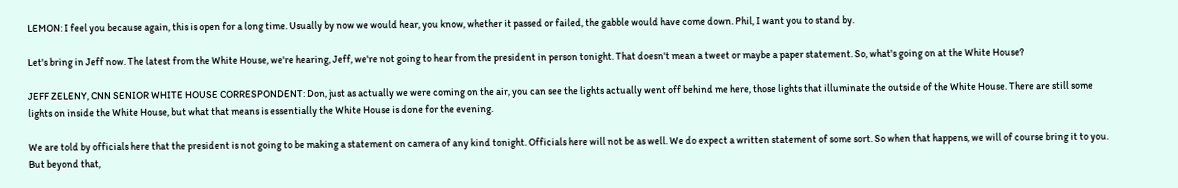LEMON: I feel you because again, this is open for a long time. Usually by now we would hear, you know, whether it passed or failed, the gabble would have come down. Phil, I want you to stand by.

Let's bring in Jeff now. The latest from the White House, we're hearing, Jeff, we're not going to hear from the president in person tonight. That doesn't mean a tweet or maybe a paper statement. So, what's going on at the White House?

JEFF ZELENY, CNN SENIOR WHITE HOUSE CORRESPONDENT: Don, just as actually we were coming on the air, you can see the lights actually went off behind me here, those lights that illuminate the outside of the White House. There are still some lights on inside the White House, but what that means is essentially the White House is done for the evening.

We are told by officials here that the president is not going to be making a statement on camera of any kind tonight. Officials here will not be as well. We do expect a written statement of some sort. So when that happens, we will of course bring it to you. But beyond that,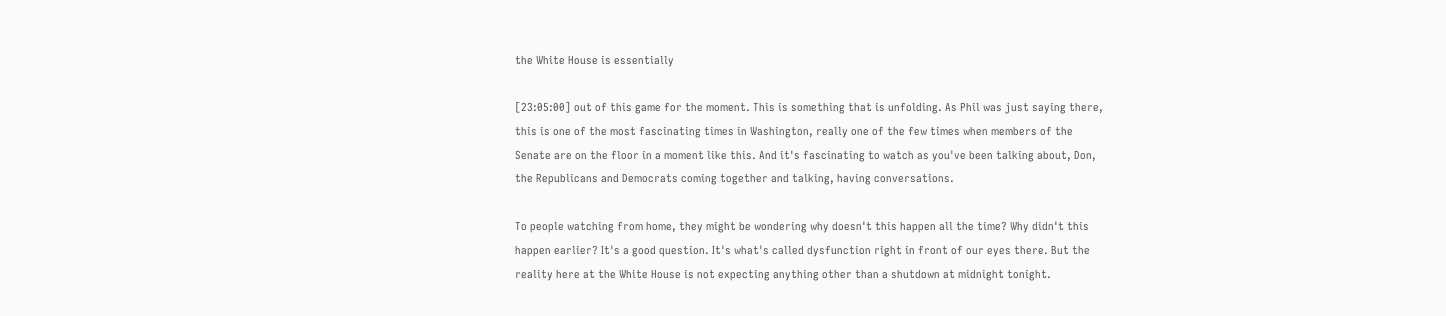the White House is essentially

[23:05:00] out of this game for the moment. This is something that is unfolding. As Phil was just saying there, this is one of the most fascinating times in Washington, really one of the few times when members of the Senate are on the floor in a moment like this. And it's fascinating to watch as you've been talking about, Don, the Republicans and Democrats coming together and talking, having conversations.

To people watching from home, they might be wondering why doesn't this happen all the time? Why didn't this happen earlier? It's a good question. It's what's called dysfunction right in front of our eyes there. But the reality here at the White House is not expecting anything other than a shutdown at midnight tonight.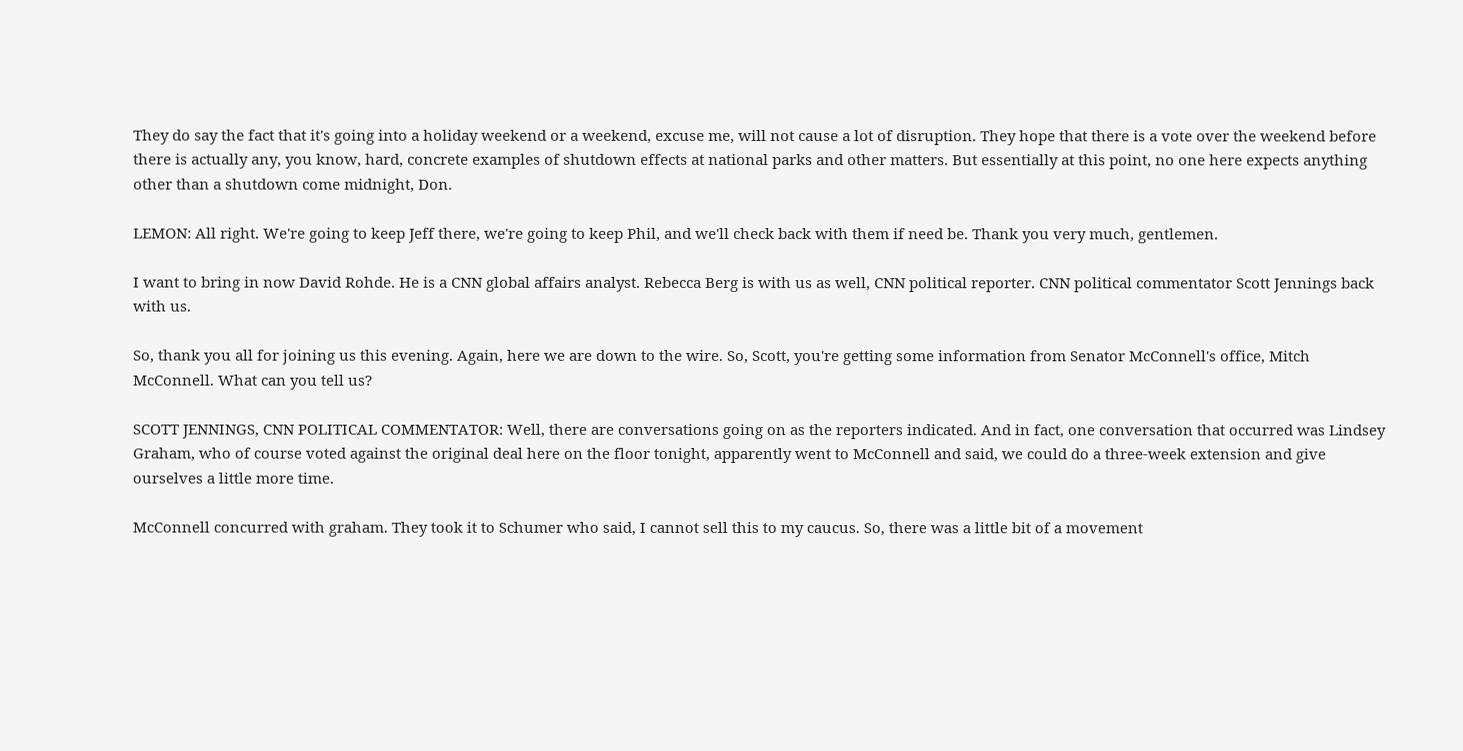They do say the fact that it's going into a holiday weekend or a weekend, excuse me, will not cause a lot of disruption. They hope that there is a vote over the weekend before there is actually any, you know, hard, concrete examples of shutdown effects at national parks and other matters. But essentially at this point, no one here expects anything other than a shutdown come midnight, Don.

LEMON: All right. We're going to keep Jeff there, we're going to keep Phil, and we'll check back with them if need be. Thank you very much, gentlemen.

I want to bring in now David Rohde. He is a CNN global affairs analyst. Rebecca Berg is with us as well, CNN political reporter. CNN political commentator Scott Jennings back with us.

So, thank you all for joining us this evening. Again, here we are down to the wire. So, Scott, you're getting some information from Senator McConnell's office, Mitch McConnell. What can you tell us?

SCOTT JENNINGS, CNN POLITICAL COMMENTATOR: Well, there are conversations going on as the reporters indicated. And in fact, one conversation that occurred was Lindsey Graham, who of course voted against the original deal here on the floor tonight, apparently went to McConnell and said, we could do a three-week extension and give ourselves a little more time.

McConnell concurred with graham. They took it to Schumer who said, I cannot sell this to my caucus. So, there was a little bit of a movement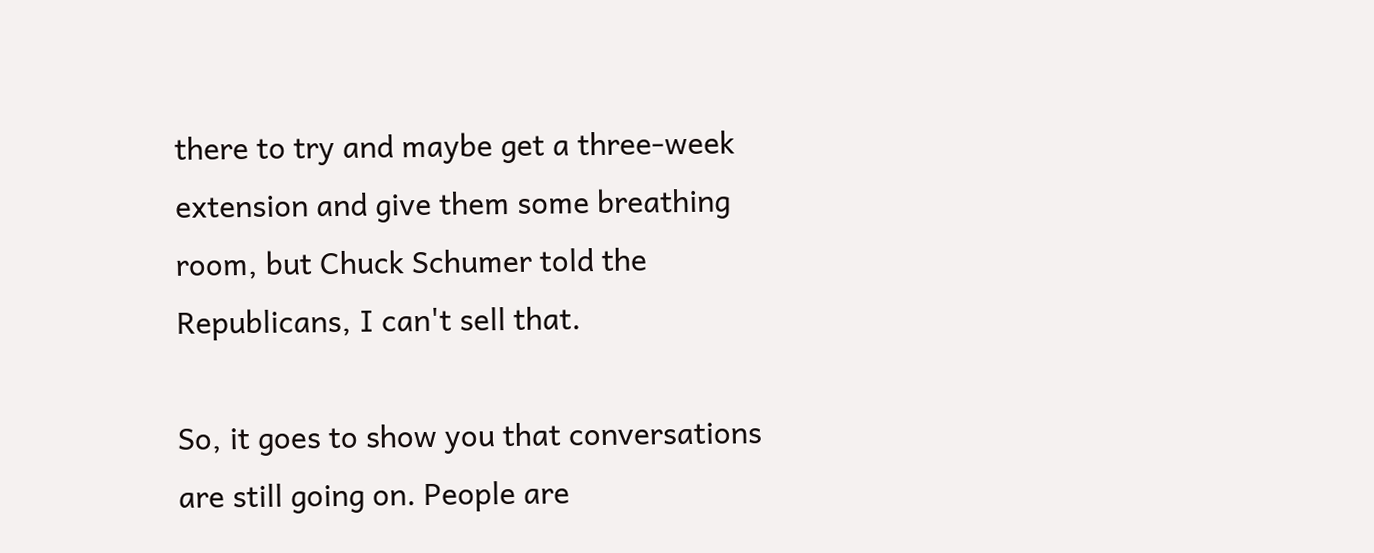there to try and maybe get a three-week extension and give them some breathing room, but Chuck Schumer told the Republicans, I can't sell that.

So, it goes to show you that conversations are still going on. People are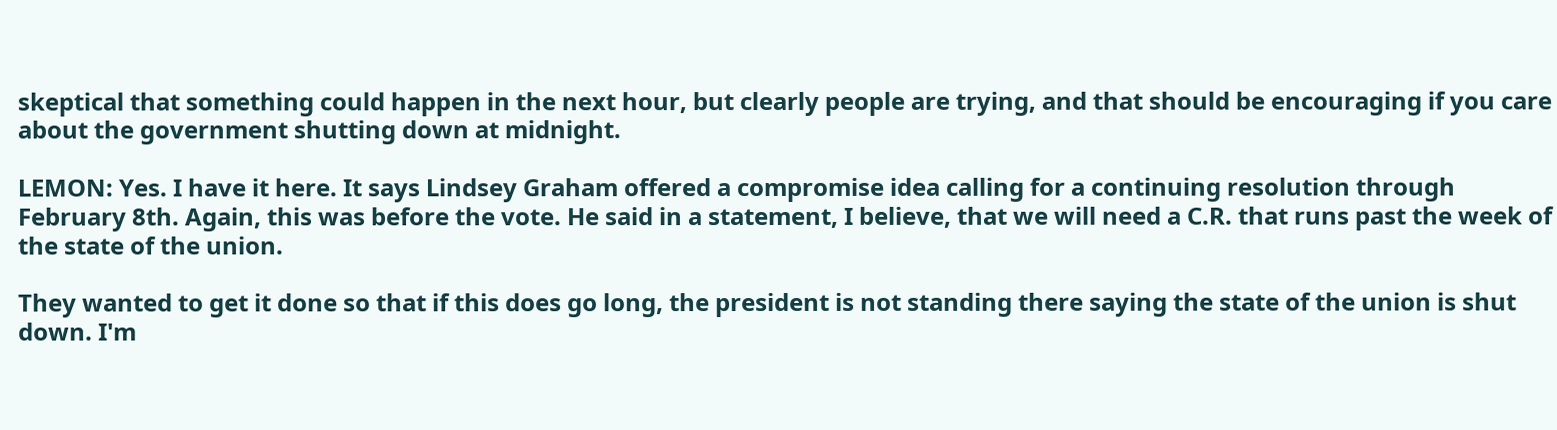skeptical that something could happen in the next hour, but clearly people are trying, and that should be encouraging if you care about the government shutting down at midnight.

LEMON: Yes. I have it here. It says Lindsey Graham offered a compromise idea calling for a continuing resolution through February 8th. Again, this was before the vote. He said in a statement, I believe, that we will need a C.R. that runs past the week of the state of the union.

They wanted to get it done so that if this does go long, the president is not standing there saying the state of the union is shut down. I'm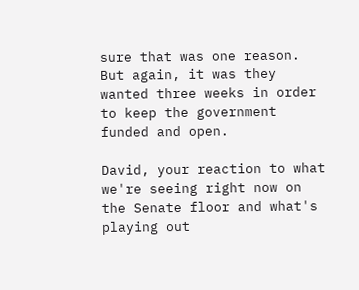sure that was one reason. But again, it was they wanted three weeks in order to keep the government funded and open.

David, your reaction to what we're seeing right now on the Senate floor and what's playing out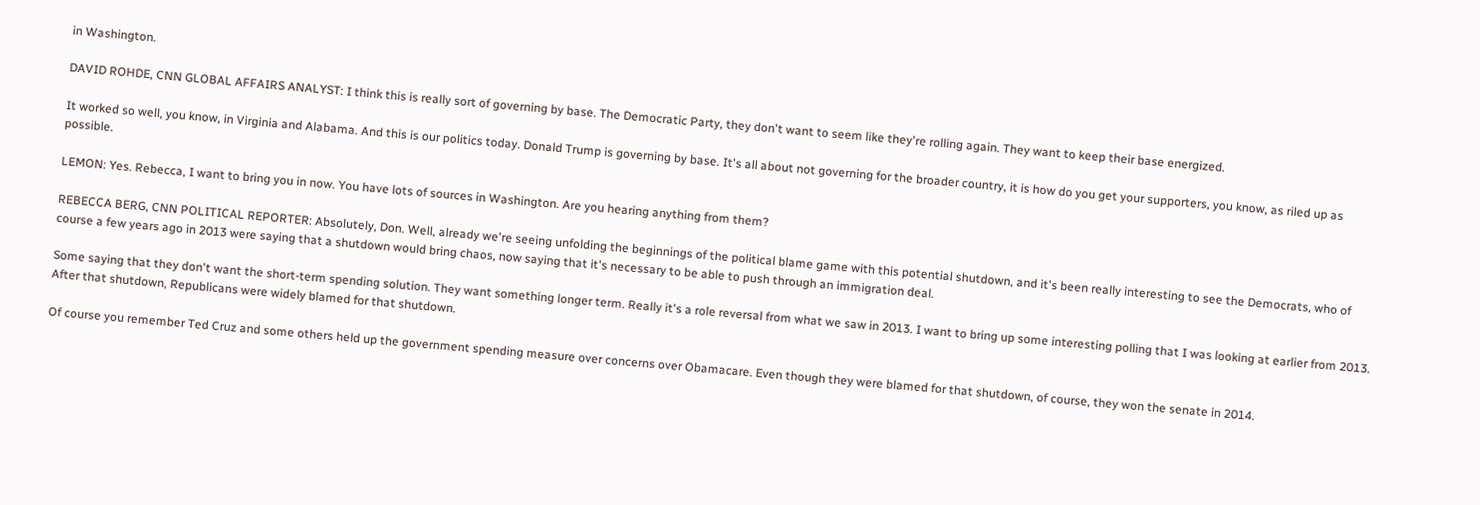in Washington.

DAVID ROHDE, CNN GLOBAL AFFAIRS ANALYST: I think this is really sort of governing by base. The Democratic Party, they don't want to seem like they're rolling again. They want to keep their base energized.

It worked so well, you know, in Virginia and Alabama. And this is our politics today. Donald Trump is governing by base. It's all about not governing for the broader country, it is how do you get your supporters, you know, as riled up as possible.

LEMON: Yes. Rebecca, I want to bring you in now. You have lots of sources in Washington. Are you hearing anything from them?

REBECCA BERG, CNN POLITICAL REPORTER: Absolutely, Don. Well, already we're seeing unfolding the beginnings of the political blame game with this potential shutdown, and it's been really interesting to see the Democrats, who of course a few years ago in 2013 were saying that a shutdown would bring chaos, now saying that it's necessary to be able to push through an immigration deal.

Some saying that they don't want the short-term spending solution. They want something longer term. Really it's a role reversal from what we saw in 2013. I want to bring up some interesting polling that I was looking at earlier from 2013. After that shutdown, Republicans were widely blamed for that shutdown.

Of course you remember Ted Cruz and some others held up the government spending measure over concerns over Obamacare. Even though they were blamed for that shutdown, of course, they won the senate in 2014.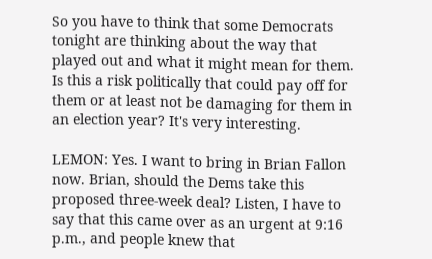So you have to think that some Democrats tonight are thinking about the way that played out and what it might mean for them. Is this a risk politically that could pay off for them or at least not be damaging for them in an election year? It's very interesting.

LEMON: Yes. I want to bring in Brian Fallon now. Brian, should the Dems take this proposed three-week deal? Listen, I have to say that this came over as an urgent at 9:16 p.m., and people knew that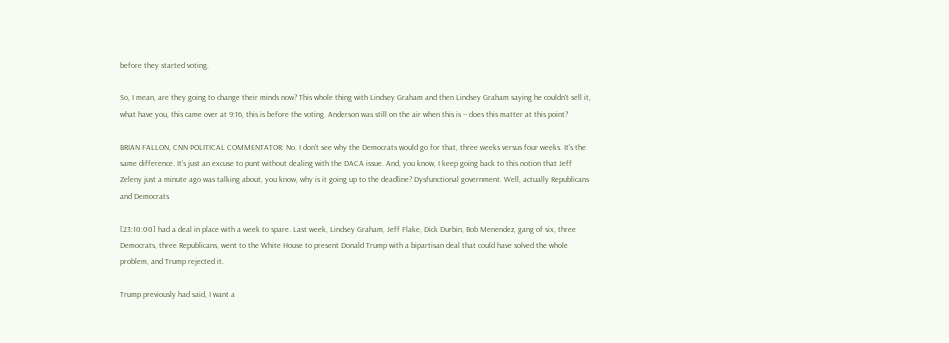before they started voting.

So, I mean, are they going to change their minds now? This whole thing with Lindsey Graham and then Lindsey Graham saying he couldn't sell it, what have you, this came over at 9:16, this is before the voting. Anderson was still on the air when this is -- does this matter at this point?

BRIAN FALLON, CNN POLITICAL COMMENTATOR: No. I don't see why the Democrats would go for that, three weeks versus four weeks. It's the same difference. It's just an excuse to punt without dealing with the DACA issue. And, you know, I keep going back to this notion that Jeff Zeleny just a minute ago was talking about, you know, why is it going up to the deadline? Dysfunctional government. Well, actually Republicans and Democrats

[23:10:00] had a deal in place with a week to spare. Last week, Lindsey Graham, Jeff Flake, Dick Durbin, Bob Menendez, gang of six, three Democrats, three Republicans, went to the White House to present Donald Trump with a bipartisan deal that could have solved the whole problem, and Trump rejected it.

Trump previously had said, I want a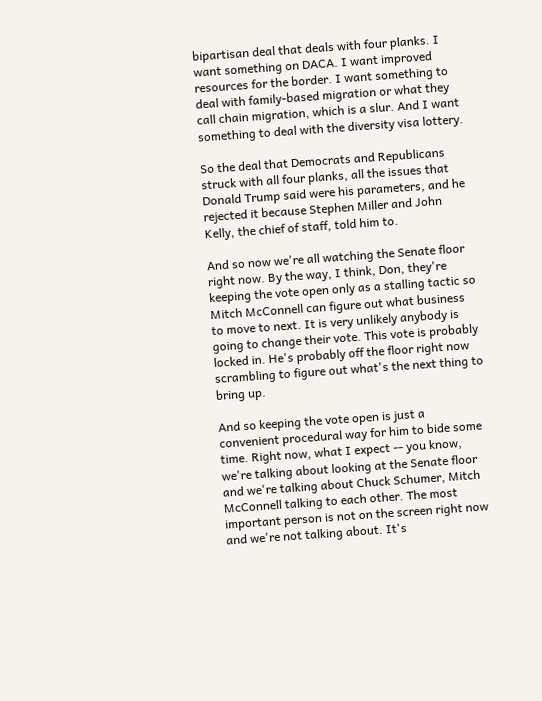bipartisan deal that deals with four planks. I want something on DACA. I want improved resources for the border. I want something to deal with family-based migration or what they call chain migration, which is a slur. And I want something to deal with the diversity visa lottery.

So the deal that Democrats and Republicans struck with all four planks, all the issues that Donald Trump said were his parameters, and he rejected it because Stephen Miller and John Kelly, the chief of staff, told him to.

And so now we're all watching the Senate floor right now. By the way, I think, Don, they're keeping the vote open only as a stalling tactic so Mitch McConnell can figure out what business to move to next. It is very unlikely anybody is going to change their vote. This vote is probably locked in. He's probably off the floor right now scrambling to figure out what's the next thing to bring up.

And so keeping the vote open is just a convenient procedural way for him to bide some time. Right now, what I expect -- you know, we're talking about looking at the Senate floor and we're talking about Chuck Schumer, Mitch McConnell talking to each other. The most important person is not on the screen right now and we're not talking about. It's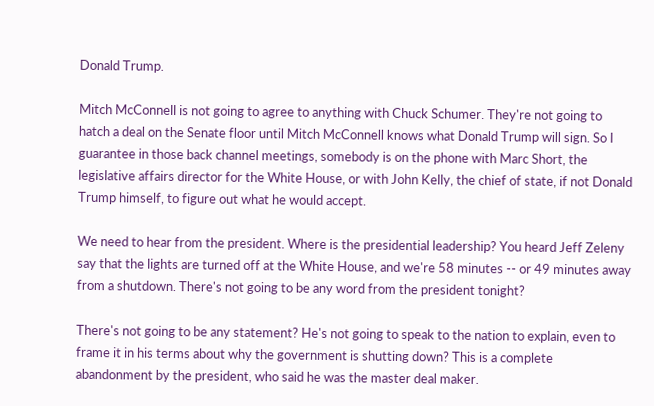Donald Trump.

Mitch McConnell is not going to agree to anything with Chuck Schumer. They're not going to hatch a deal on the Senate floor until Mitch McConnell knows what Donald Trump will sign. So I guarantee in those back channel meetings, somebody is on the phone with Marc Short, the legislative affairs director for the White House, or with John Kelly, the chief of state, if not Donald Trump himself, to figure out what he would accept.

We need to hear from the president. Where is the presidential leadership? You heard Jeff Zeleny say that the lights are turned off at the White House, and we're 58 minutes -- or 49 minutes away from a shutdown. There's not going to be any word from the president tonight?

There's not going to be any statement? He's not going to speak to the nation to explain, even to frame it in his terms about why the government is shutting down? This is a complete abandonment by the president, who said he was the master deal maker.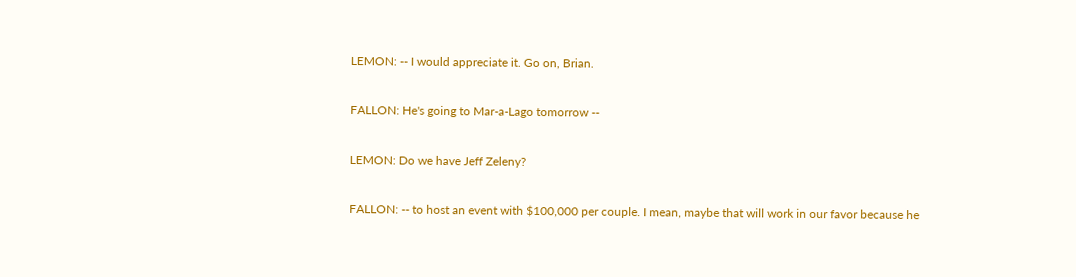LEMON: -- I would appreciate it. Go on, Brian.

FALLON: He's going to Mar-a-Lago tomorrow --

LEMON: Do we have Jeff Zeleny?

FALLON: -- to host an event with $100,000 per couple. I mean, maybe that will work in our favor because he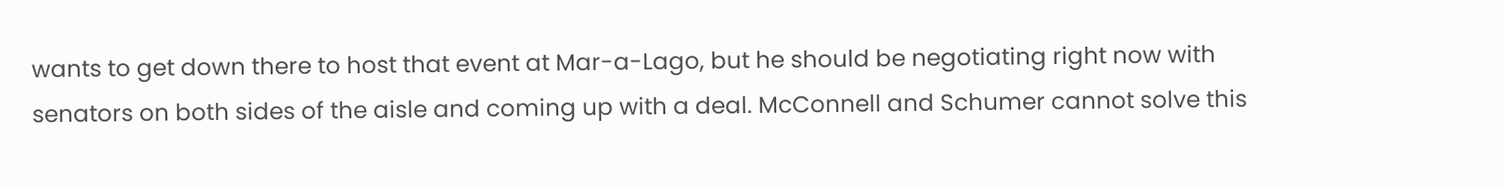wants to get down there to host that event at Mar-a-Lago, but he should be negotiating right now with senators on both sides of the aisle and coming up with a deal. McConnell and Schumer cannot solve this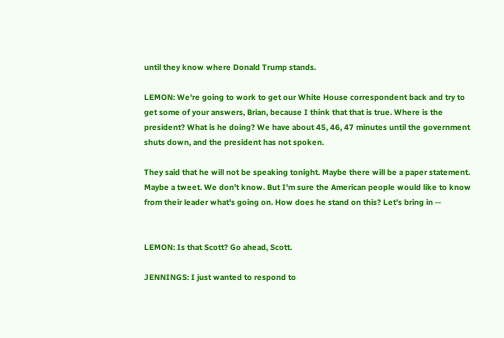until they know where Donald Trump stands.

LEMON: We're going to work to get our White House correspondent back and try to get some of your answers, Brian, because I think that that is true. Where is the president? What is he doing? We have about 45, 46, 47 minutes until the government shuts down, and the president has not spoken.

They said that he will not be speaking tonight. Maybe there will be a paper statement. Maybe a tweet. We don't know. But I'm sure the American people would like to know from their leader what's going on. How does he stand on this? Let's bring in --


LEMON: Is that Scott? Go ahead, Scott.

JENNINGS: I just wanted to respond to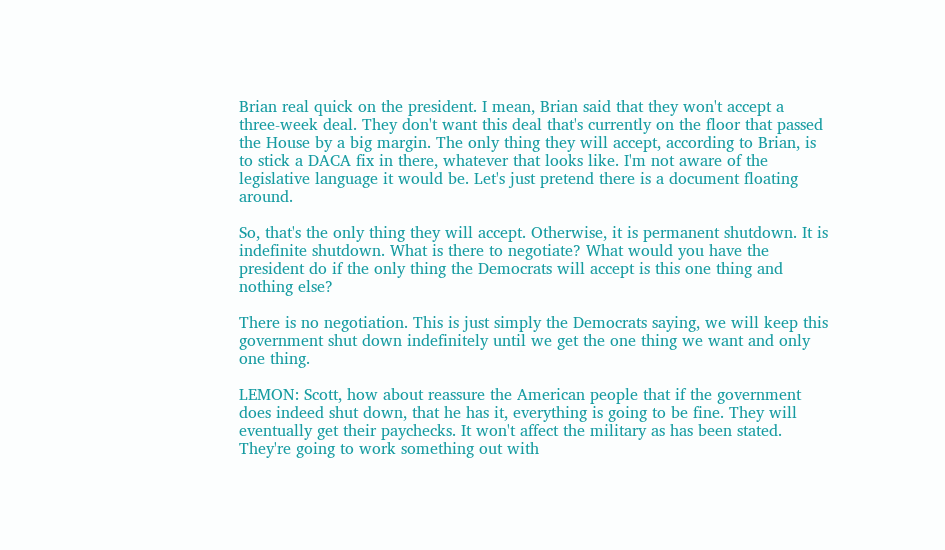Brian real quick on the president. I mean, Brian said that they won't accept a three-week deal. They don't want this deal that's currently on the floor that passed the House by a big margin. The only thing they will accept, according to Brian, is to stick a DACA fix in there, whatever that looks like. I'm not aware of the legislative language it would be. Let's just pretend there is a document floating around.

So, that's the only thing they will accept. Otherwise, it is permanent shutdown. It is indefinite shutdown. What is there to negotiate? What would you have the president do if the only thing the Democrats will accept is this one thing and nothing else?

There is no negotiation. This is just simply the Democrats saying, we will keep this government shut down indefinitely until we get the one thing we want and only one thing.

LEMON: Scott, how about reassure the American people that if the government does indeed shut down, that he has it, everything is going to be fine. They will eventually get their paychecks. It won't affect the military as has been stated. They're going to work something out with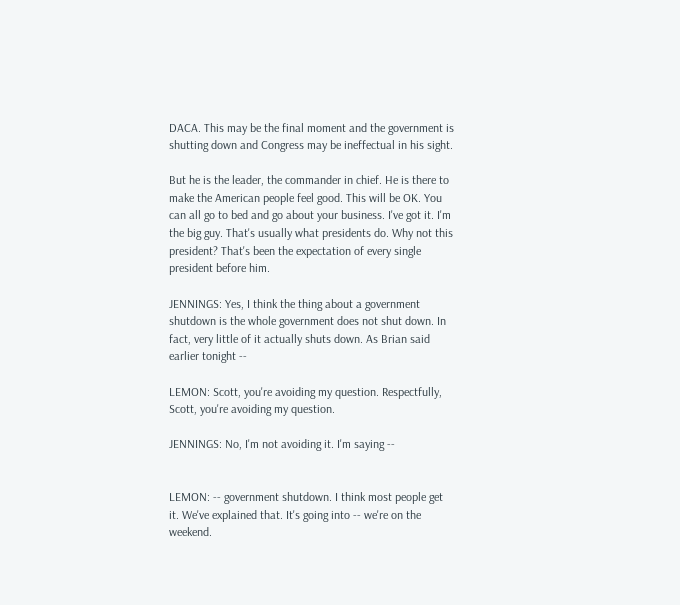DACA. This may be the final moment and the government is shutting down and Congress may be ineffectual in his sight.

But he is the leader, the commander in chief. He is there to make the American people feel good. This will be OK. You can all go to bed and go about your business. I've got it. I'm the big guy. That's usually what presidents do. Why not this president? That's been the expectation of every single president before him.

JENNINGS: Yes, I think the thing about a government shutdown is the whole government does not shut down. In fact, very little of it actually shuts down. As Brian said earlier tonight --

LEMON: Scott, you're avoiding my question. Respectfully, Scott, you're avoiding my question.

JENNINGS: No, I'm not avoiding it. I'm saying --


LEMON: -- government shutdown. I think most people get it. We've explained that. It's going into -- we're on the weekend.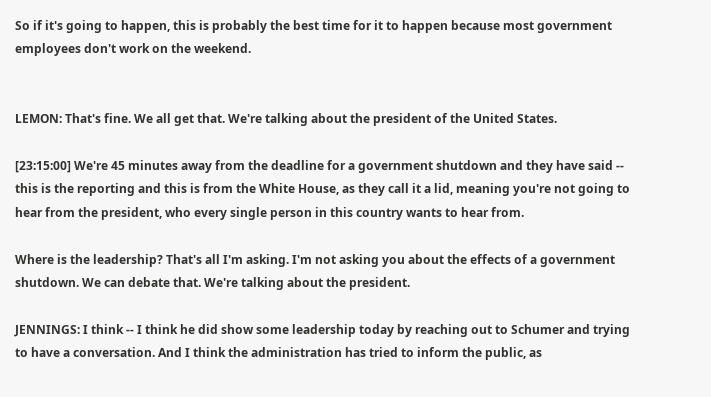So if it's going to happen, this is probably the best time for it to happen because most government employees don't work on the weekend.


LEMON: That's fine. We all get that. We're talking about the president of the United States.

[23:15:00] We're 45 minutes away from the deadline for a government shutdown and they have said -- this is the reporting and this is from the White House, as they call it a lid, meaning you're not going to hear from the president, who every single person in this country wants to hear from.

Where is the leadership? That's all I'm asking. I'm not asking you about the effects of a government shutdown. We can debate that. We're talking about the president.

JENNINGS: I think -- I think he did show some leadership today by reaching out to Schumer and trying to have a conversation. And I think the administration has tried to inform the public, as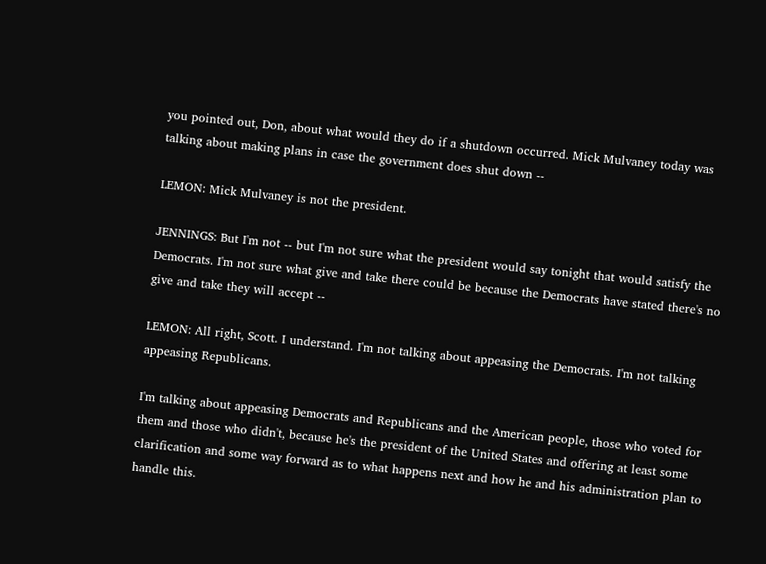you pointed out, Don, about what would they do if a shutdown occurred. Mick Mulvaney today was talking about making plans in case the government does shut down --

LEMON: Mick Mulvaney is not the president.

JENNINGS: But I'm not -- but I'm not sure what the president would say tonight that would satisfy the Democrats. I'm not sure what give and take there could be because the Democrats have stated there's no give and take they will accept --

LEMON: All right, Scott. I understand. I'm not talking about appeasing the Democrats. I'm not talking appeasing Republicans.

I'm talking about appeasing Democrats and Republicans and the American people, those who voted for them and those who didn't, because he's the president of the United States and offering at least some clarification and some way forward as to what happens next and how he and his administration plan to handle this.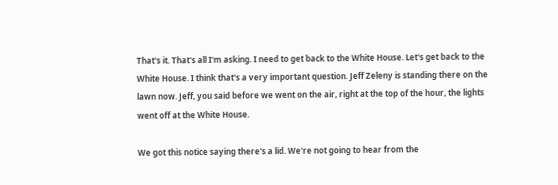That's it. That's all I'm asking. I need to get back to the White House. Let's get back to the White House. I think that's a very important question. Jeff Zeleny is standing there on the lawn now. Jeff, you said before we went on the air, right at the top of the hour, the lights went off at the White House.

We got this notice saying there's a lid. We're not going to hear from the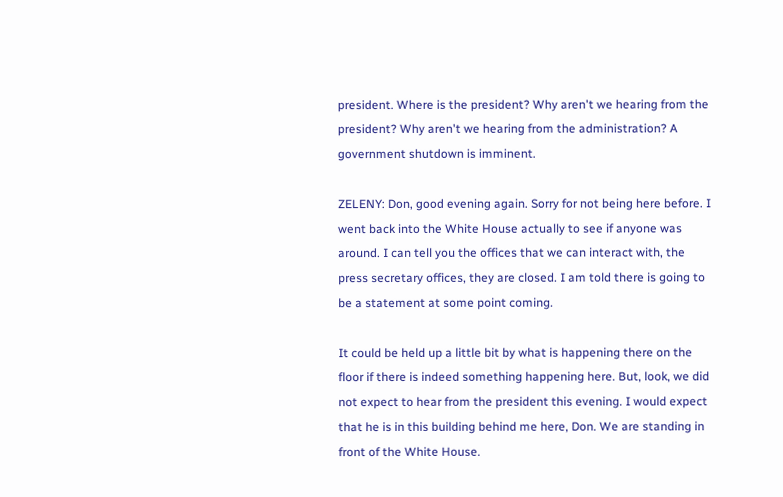president. Where is the president? Why aren't we hearing from the president? Why aren't we hearing from the administration? A government shutdown is imminent.

ZELENY: Don, good evening again. Sorry for not being here before. I went back into the White House actually to see if anyone was around. I can tell you the offices that we can interact with, the press secretary offices, they are closed. I am told there is going to be a statement at some point coming.

It could be held up a little bit by what is happening there on the floor if there is indeed something happening here. But, look, we did not expect to hear from the president this evening. I would expect that he is in this building behind me here, Don. We are standing in front of the White House.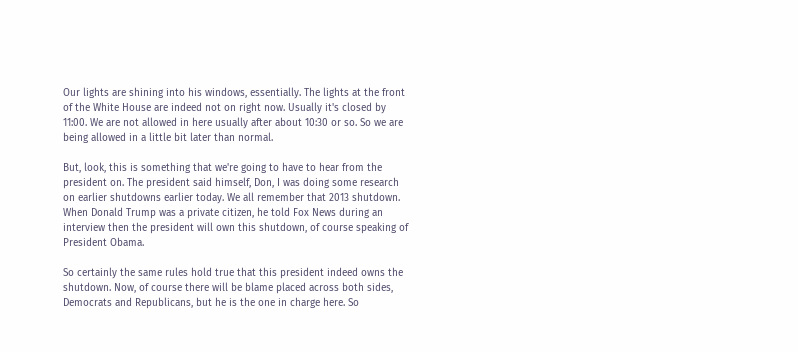Our lights are shining into his windows, essentially. The lights at the front of the White House are indeed not on right now. Usually it's closed by 11:00. We are not allowed in here usually after about 10:30 or so. So we are being allowed in a little bit later than normal.

But, look, this is something that we're going to have to hear from the president on. The president said himself, Don, I was doing some research on earlier shutdowns earlier today. We all remember that 2013 shutdown. When Donald Trump was a private citizen, he told Fox News during an interview then the president will own this shutdown, of course speaking of President Obama.

So certainly the same rules hold true that this president indeed owns the shutdown. Now, of course there will be blame placed across both sides, Democrats and Republicans, but he is the one in charge here. So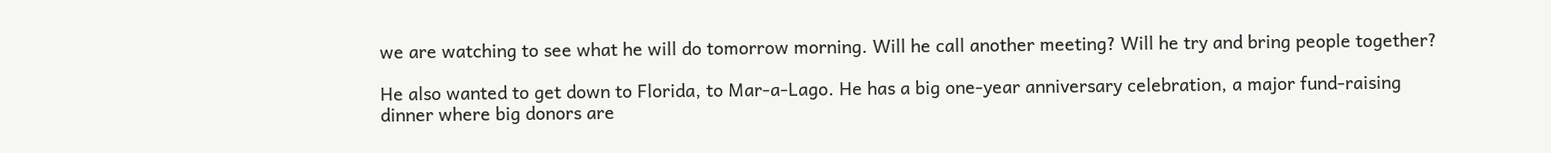we are watching to see what he will do tomorrow morning. Will he call another meeting? Will he try and bring people together?

He also wanted to get down to Florida, to Mar-a-Lago. He has a big one-year anniversary celebration, a major fund-raising dinner where big donors are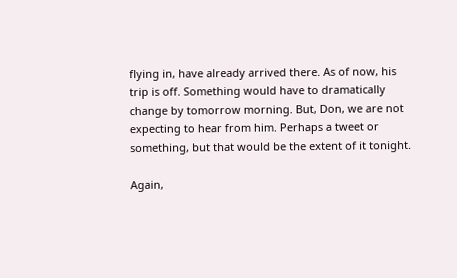flying in, have already arrived there. As of now, his trip is off. Something would have to dramatically change by tomorrow morning. But, Don, we are not expecting to hear from him. Perhaps a tweet or something, but that would be the extent of it tonight.

Again,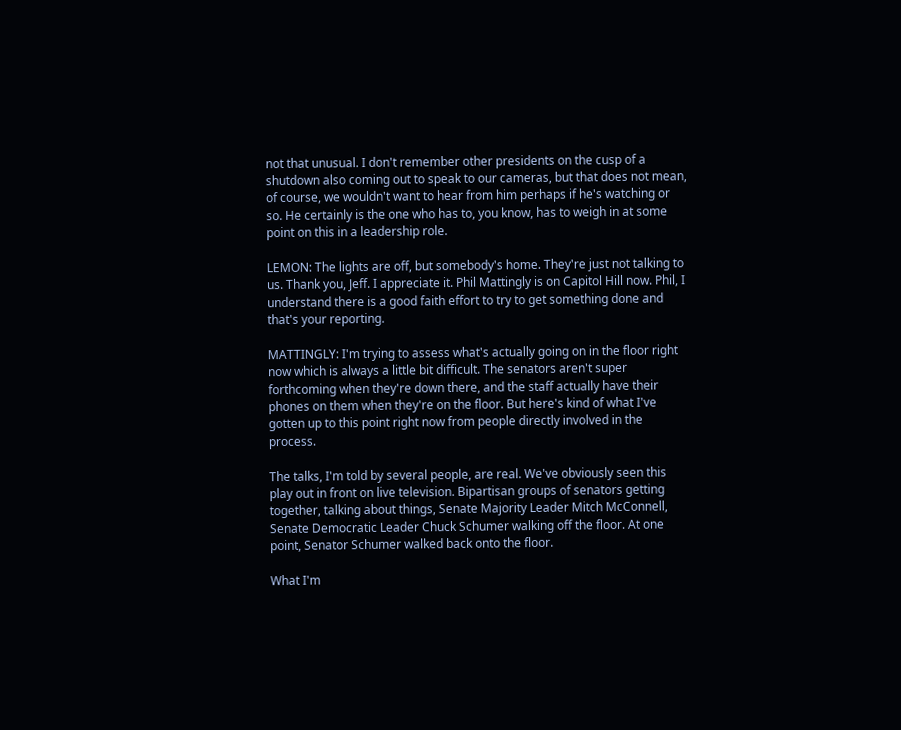not that unusual. I don't remember other presidents on the cusp of a shutdown also coming out to speak to our cameras, but that does not mean, of course, we wouldn't want to hear from him perhaps if he's watching or so. He certainly is the one who has to, you know, has to weigh in at some point on this in a leadership role.

LEMON: The lights are off, but somebody's home. They're just not talking to us. Thank you, Jeff. I appreciate it. Phil Mattingly is on Capitol Hill now. Phil, I understand there is a good faith effort to try to get something done and that's your reporting.

MATTINGLY: I'm trying to assess what's actually going on in the floor right now which is always a little bit difficult. The senators aren't super forthcoming when they're down there, and the staff actually have their phones on them when they're on the floor. But here's kind of what I've gotten up to this point right now from people directly involved in the process.

The talks, I'm told by several people, are real. We've obviously seen this play out in front on live television. Bipartisan groups of senators getting together, talking about things, Senate Majority Leader Mitch McConnell, Senate Democratic Leader Chuck Schumer walking off the floor. At one point, Senator Schumer walked back onto the floor.

What I'm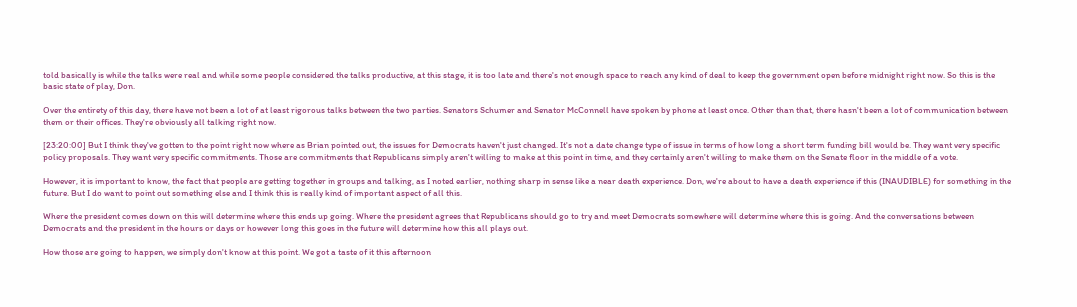told basically is while the talks were real and while some people considered the talks productive, at this stage, it is too late and there's not enough space to reach any kind of deal to keep the government open before midnight right now. So this is the basic state of play, Don.

Over the entirety of this day, there have not been a lot of at least rigorous talks between the two parties. Senators Schumer and Senator McConnell have spoken by phone at least once. Other than that, there hasn't been a lot of communication between them or their offices. They're obviously all talking right now.

[23:20:00] But I think they've gotten to the point right now where as Brian pointed out, the issues for Democrats haven't just changed. It's not a date change type of issue in terms of how long a short term funding bill would be. They want very specific policy proposals. They want very specific commitments. Those are commitments that Republicans simply aren't willing to make at this point in time, and they certainly aren't willing to make them on the Senate floor in the middle of a vote.

However, it is important to know, the fact that people are getting together in groups and talking, as I noted earlier, nothing sharp in sense like a near death experience. Don, we're about to have a death experience if this (INAUDIBLE) for something in the future. But I do want to point out something else and I think this is really kind of important aspect of all this.

Where the president comes down on this will determine where this ends up going. Where the president agrees that Republicans should go to try and meet Democrats somewhere will determine where this is going. And the conversations between Democrats and the president in the hours or days or however long this goes in the future will determine how this all plays out.

How those are going to happen, we simply don't know at this point. We got a taste of it this afternoon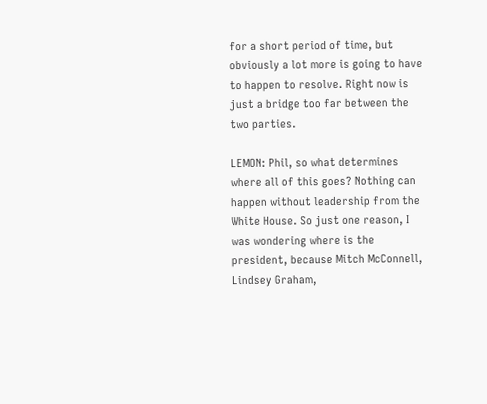for a short period of time, but obviously a lot more is going to have to happen to resolve. Right now is just a bridge too far between the two parties.

LEMON: Phil, so what determines where all of this goes? Nothing can happen without leadership from the White House. So just one reason, I was wondering where is the president, because Mitch McConnell, Lindsey Graham,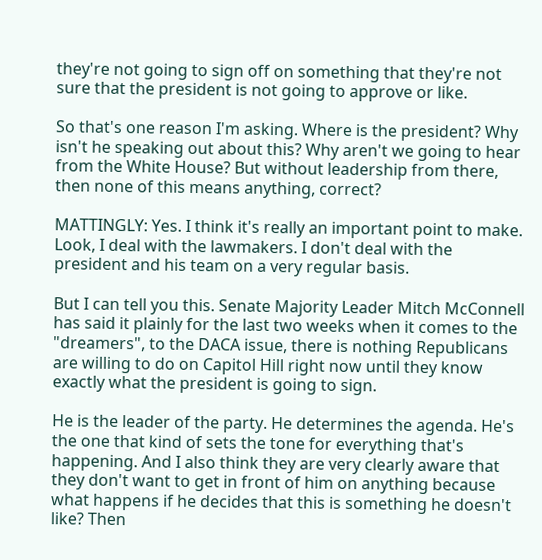they're not going to sign off on something that they're not sure that the president is not going to approve or like.

So that's one reason I'm asking. Where is the president? Why isn't he speaking out about this? Why aren't we going to hear from the White House? But without leadership from there, then none of this means anything, correct?

MATTINGLY: Yes. I think it's really an important point to make. Look, I deal with the lawmakers. I don't deal with the president and his team on a very regular basis.

But I can tell you this. Senate Majority Leader Mitch McConnell has said it plainly for the last two weeks when it comes to the "dreamers", to the DACA issue, there is nothing Republicans are willing to do on Capitol Hill right now until they know exactly what the president is going to sign.

He is the leader of the party. He determines the agenda. He's the one that kind of sets the tone for everything that's happening. And I also think they are very clearly aware that they don't want to get in front of him on anything because what happens if he decides that this is something he doesn't like? Then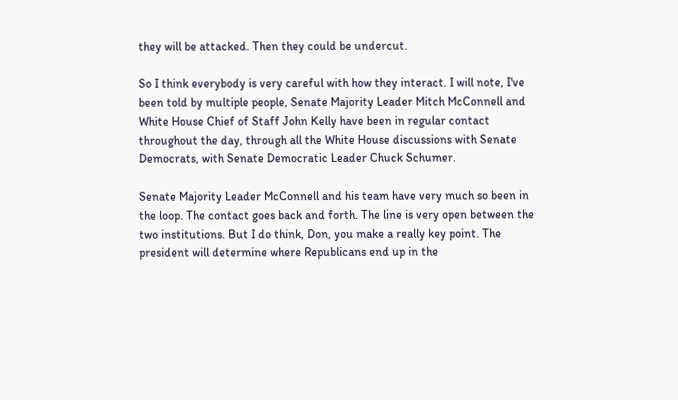they will be attacked. Then they could be undercut.

So I think everybody is very careful with how they interact. I will note, I've been told by multiple people, Senate Majority Leader Mitch McConnell and White House Chief of Staff John Kelly have been in regular contact throughout the day, through all the White House discussions with Senate Democrats, with Senate Democratic Leader Chuck Schumer.

Senate Majority Leader McConnell and his team have very much so been in the loop. The contact goes back and forth. The line is very open between the two institutions. But I do think, Don, you make a really key point. The president will determine where Republicans end up in the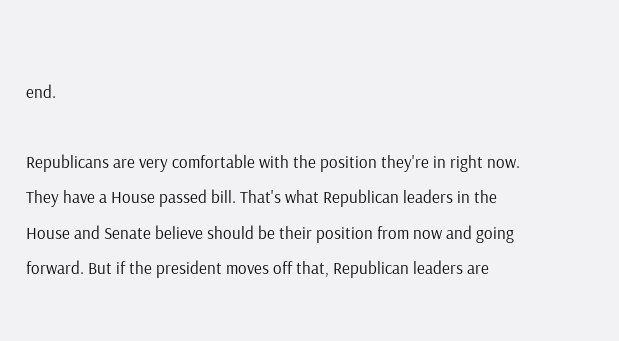end.

Republicans are very comfortable with the position they're in right now. They have a House passed bill. That's what Republican leaders in the House and Senate believe should be their position from now and going forward. But if the president moves off that, Republican leaders are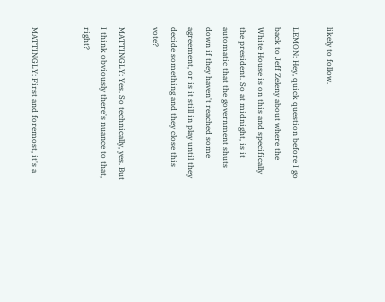likely to follow.

LEMON: Hey, quick question before I go back to Jeff Zeleny about where the White House is on this and specifically the president. So at midnight, is it automatic that the government shuts down if they haven't reached some agreement, or is it still in play until they decide something and they close this vote?

MATTINGLY: Yes. So technically, yes. But I think obviously there's nuance to that, right?


MATTINGLY: First and foremost, it's a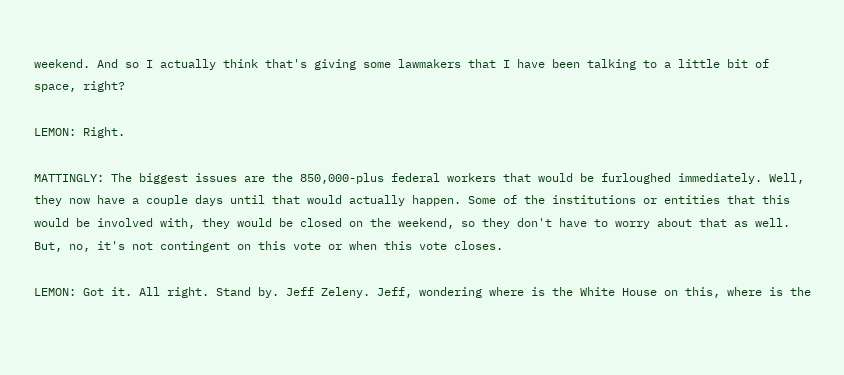weekend. And so I actually think that's giving some lawmakers that I have been talking to a little bit of space, right?

LEMON: Right.

MATTINGLY: The biggest issues are the 850,000-plus federal workers that would be furloughed immediately. Well, they now have a couple days until that would actually happen. Some of the institutions or entities that this would be involved with, they would be closed on the weekend, so they don't have to worry about that as well. But, no, it's not contingent on this vote or when this vote closes.

LEMON: Got it. All right. Stand by. Jeff Zeleny. Jeff, wondering where is the White House on this, where is the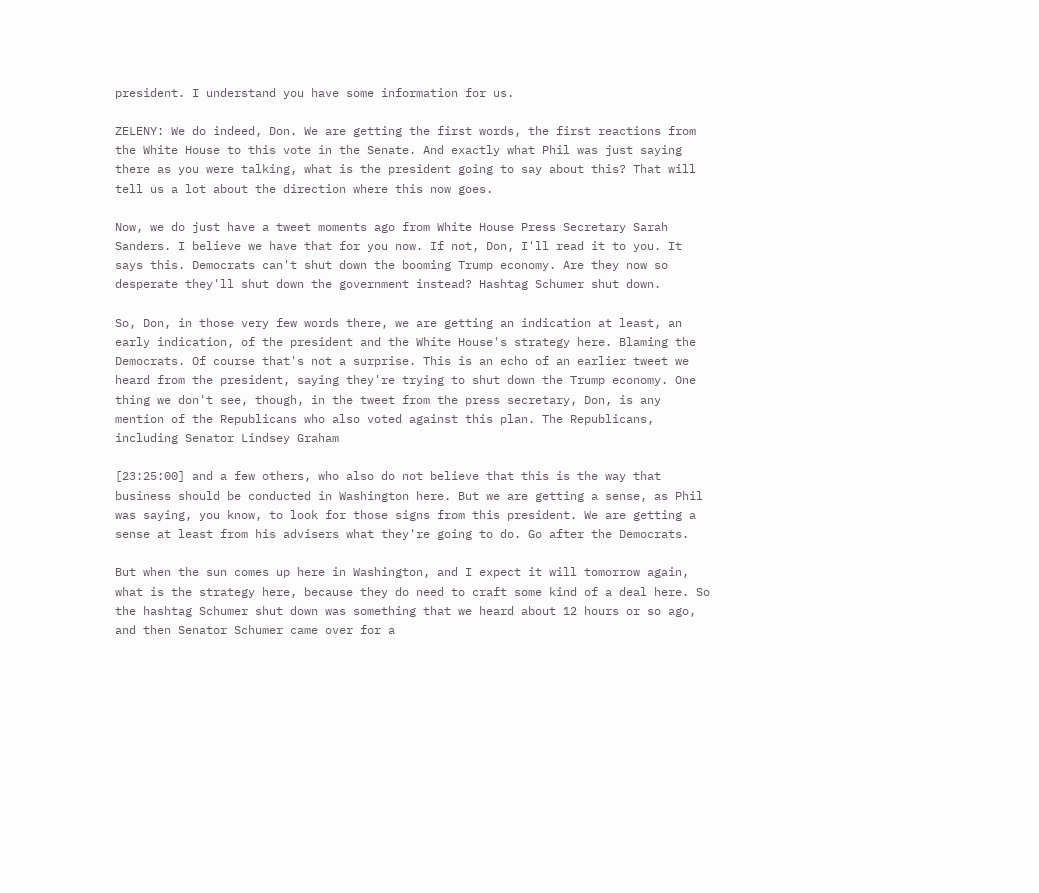president. I understand you have some information for us.

ZELENY: We do indeed, Don. We are getting the first words, the first reactions from the White House to this vote in the Senate. And exactly what Phil was just saying there as you were talking, what is the president going to say about this? That will tell us a lot about the direction where this now goes.

Now, we do just have a tweet moments ago from White House Press Secretary Sarah Sanders. I believe we have that for you now. If not, Don, I'll read it to you. It says this. Democrats can't shut down the booming Trump economy. Are they now so desperate they'll shut down the government instead? Hashtag Schumer shut down.

So, Don, in those very few words there, we are getting an indication at least, an early indication, of the president and the White House's strategy here. Blaming the Democrats. Of course that's not a surprise. This is an echo of an earlier tweet we heard from the president, saying they're trying to shut down the Trump economy. One thing we don't see, though, in the tweet from the press secretary, Don, is any mention of the Republicans who also voted against this plan. The Republicans, including Senator Lindsey Graham

[23:25:00] and a few others, who also do not believe that this is the way that business should be conducted in Washington here. But we are getting a sense, as Phil was saying, you know, to look for those signs from this president. We are getting a sense at least from his advisers what they're going to do. Go after the Democrats.

But when the sun comes up here in Washington, and I expect it will tomorrow again, what is the strategy here, because they do need to craft some kind of a deal here. So the hashtag Schumer shut down was something that we heard about 12 hours or so ago, and then Senator Schumer came over for a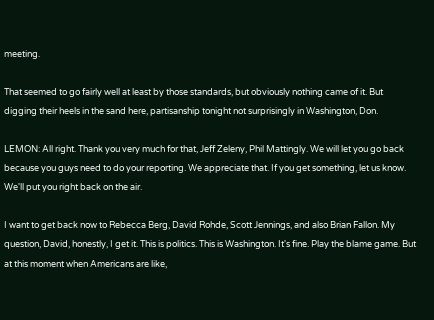meeting.

That seemed to go fairly well at least by those standards, but obviously nothing came of it. But digging their heels in the sand here, partisanship tonight not surprisingly in Washington, Don.

LEMON: All right. Thank you very much for that, Jeff Zeleny, Phil Mattingly. We will let you go back because you guys need to do your reporting. We appreciate that. If you get something, let us know. We'll put you right back on the air.

I want to get back now to Rebecca Berg, David Rohde, Scott Jennings, and also Brian Fallon. My question, David, honestly, I get it. This is politics. This is Washington. It's fine. Play the blame game. But at this moment when Americans are like,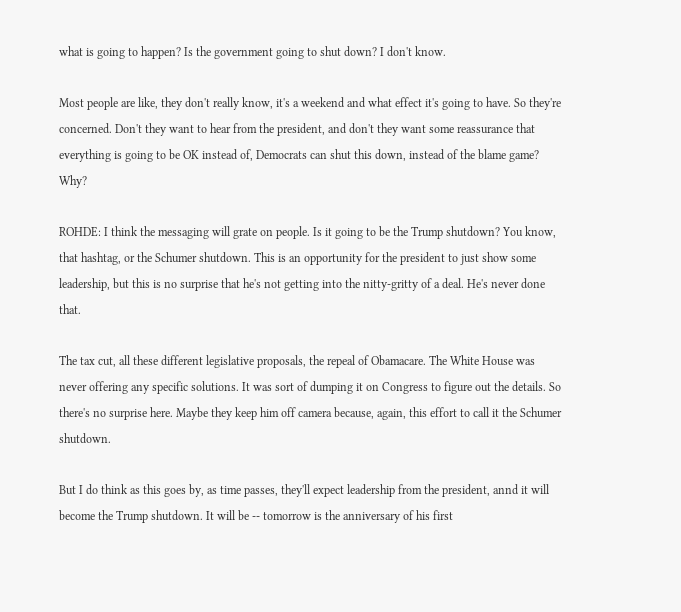what is going to happen? Is the government going to shut down? I don't know.

Most people are like, they don't really know, it's a weekend and what effect it's going to have. So they're concerned. Don't they want to hear from the president, and don't they want some reassurance that everything is going to be OK instead of, Democrats can shut this down, instead of the blame game? Why?

ROHDE: I think the messaging will grate on people. Is it going to be the Trump shutdown? You know, that hashtag, or the Schumer shutdown. This is an opportunity for the president to just show some leadership, but this is no surprise that he's not getting into the nitty-gritty of a deal. He's never done that.

The tax cut, all these different legislative proposals, the repeal of Obamacare. The White House was never offering any specific solutions. It was sort of dumping it on Congress to figure out the details. So there's no surprise here. Maybe they keep him off camera because, again, this effort to call it the Schumer shutdown.

But I do think as this goes by, as time passes, they'll expect leadership from the president, annd it will become the Trump shutdown. It will be -- tomorrow is the anniversary of his first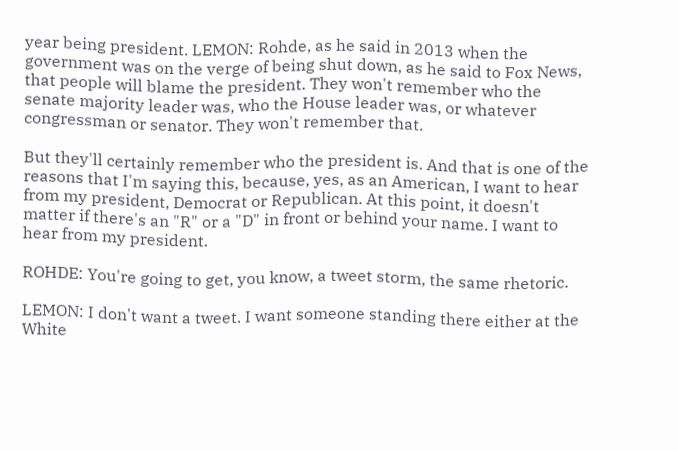year being president. LEMON: Rohde, as he said in 2013 when the government was on the verge of being shut down, as he said to Fox News, that people will blame the president. They won't remember who the senate majority leader was, who the House leader was, or whatever congressman or senator. They won't remember that.

But they'll certainly remember who the president is. And that is one of the reasons that I'm saying this, because, yes, as an American, I want to hear from my president, Democrat or Republican. At this point, it doesn't matter if there's an "R" or a "D" in front or behind your name. I want to hear from my president.

ROHDE: You're going to get, you know, a tweet storm, the same rhetoric.

LEMON: I don't want a tweet. I want someone standing there either at the White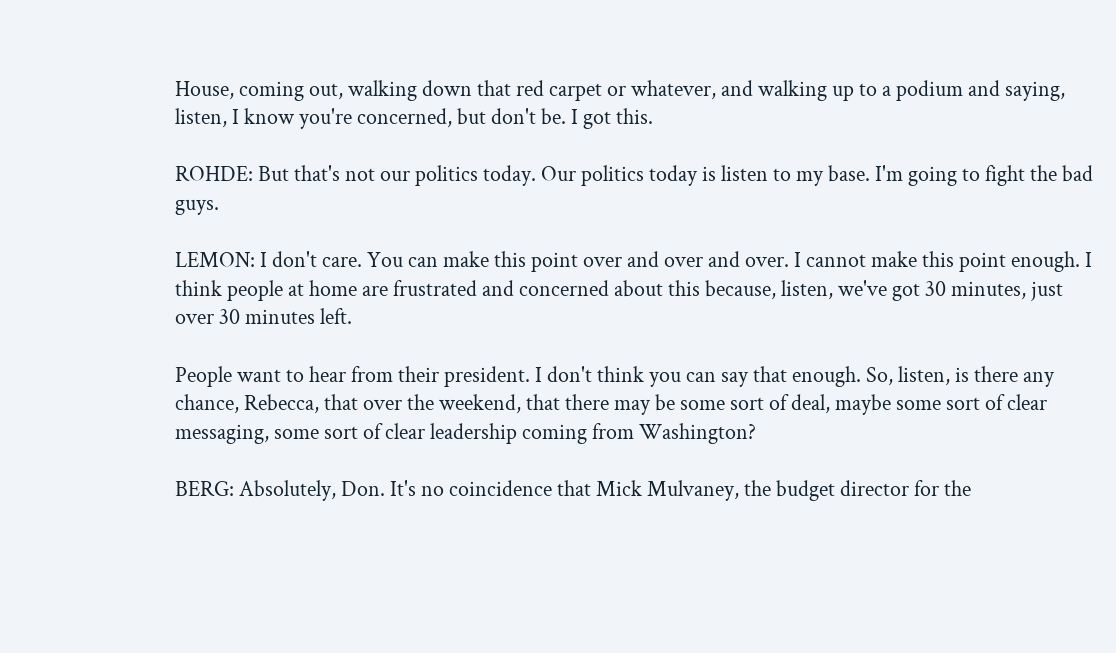House, coming out, walking down that red carpet or whatever, and walking up to a podium and saying, listen, I know you're concerned, but don't be. I got this.

ROHDE: But that's not our politics today. Our politics today is listen to my base. I'm going to fight the bad guys.

LEMON: I don't care. You can make this point over and over and over. I cannot make this point enough. I think people at home are frustrated and concerned about this because, listen, we've got 30 minutes, just over 30 minutes left.

People want to hear from their president. I don't think you can say that enough. So, listen, is there any chance, Rebecca, that over the weekend, that there may be some sort of deal, maybe some sort of clear messaging, some sort of clear leadership coming from Washington?

BERG: Absolutely, Don. It's no coincidence that Mick Mulvaney, the budget director for the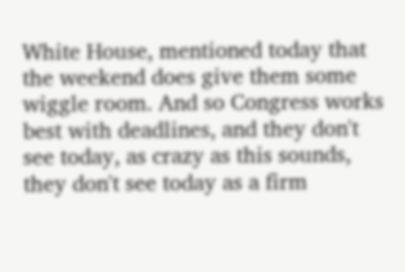White House, mentioned today that the weekend does give them some wiggle room. And so Congress works best with deadlines, and they don't see today, as crazy as this sounds, they don't see today as a firm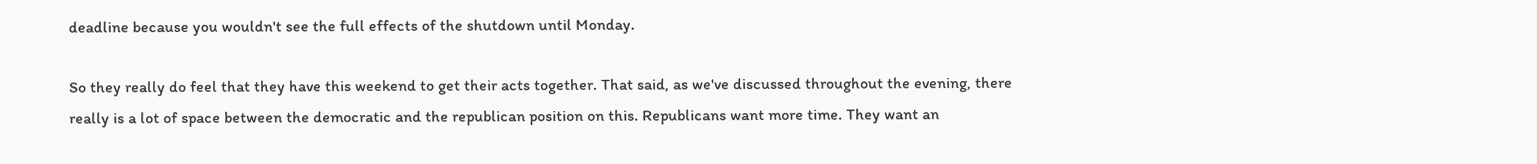deadline because you wouldn't see the full effects of the shutdown until Monday.

So they really do feel that they have this weekend to get their acts together. That said, as we've discussed throughout the evening, there really is a lot of space between the democratic and the republican position on this. Republicans want more time. They want an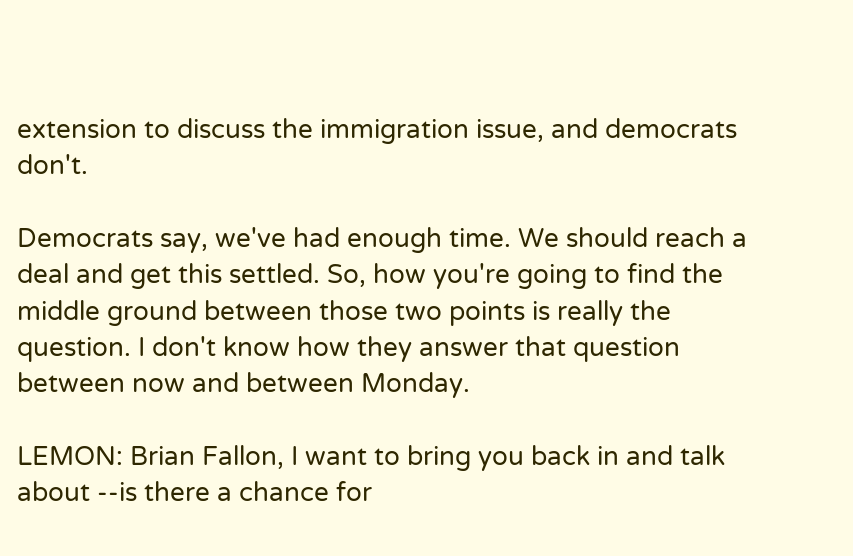extension to discuss the immigration issue, and democrats don't.

Democrats say, we've had enough time. We should reach a deal and get this settled. So, how you're going to find the middle ground between those two points is really the question. I don't know how they answer that question between now and between Monday.

LEMON: Brian Fallon, I want to bring you back in and talk about --is there a chance for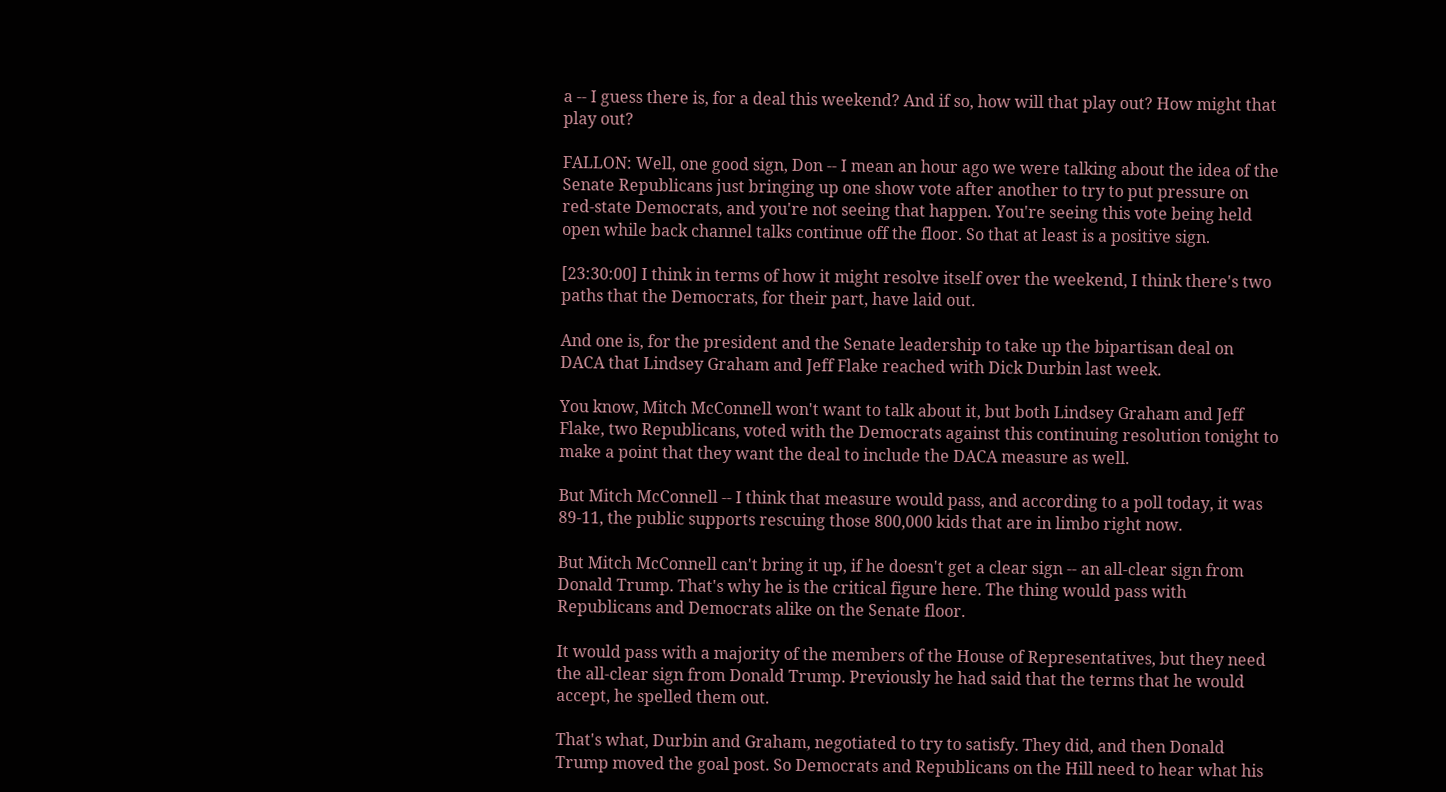a -- I guess there is, for a deal this weekend? And if so, how will that play out? How might that play out?

FALLON: Well, one good sign, Don -- I mean an hour ago we were talking about the idea of the Senate Republicans just bringing up one show vote after another to try to put pressure on red-state Democrats, and you're not seeing that happen. You're seeing this vote being held open while back channel talks continue off the floor. So that at least is a positive sign.

[23:30:00] I think in terms of how it might resolve itself over the weekend, I think there's two paths that the Democrats, for their part, have laid out.

And one is, for the president and the Senate leadership to take up the bipartisan deal on DACA that Lindsey Graham and Jeff Flake reached with Dick Durbin last week.

You know, Mitch McConnell won't want to talk about it, but both Lindsey Graham and Jeff Flake, two Republicans, voted with the Democrats against this continuing resolution tonight to make a point that they want the deal to include the DACA measure as well.

But Mitch McConnell -- I think that measure would pass, and according to a poll today, it was 89-11, the public supports rescuing those 800,000 kids that are in limbo right now.

But Mitch McConnell can't bring it up, if he doesn't get a clear sign -- an all-clear sign from Donald Trump. That's why he is the critical figure here. The thing would pass with Republicans and Democrats alike on the Senate floor.

It would pass with a majority of the members of the House of Representatives, but they need the all-clear sign from Donald Trump. Previously he had said that the terms that he would accept, he spelled them out.

That's what, Durbin and Graham, negotiated to try to satisfy. They did, and then Donald Trump moved the goal post. So Democrats and Republicans on the Hill need to hear what his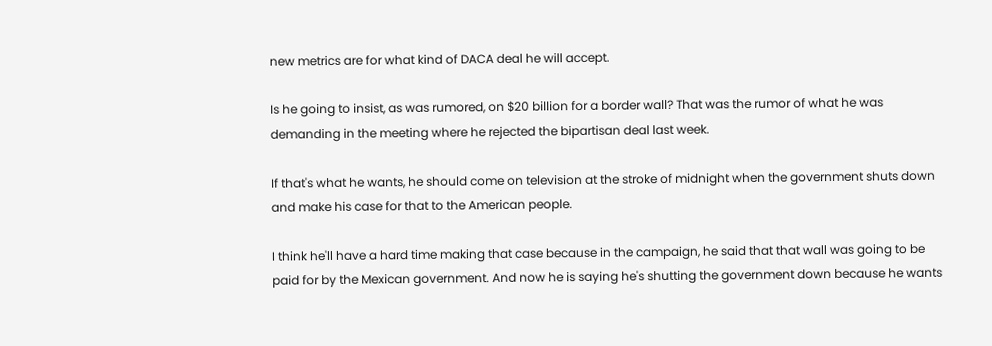new metrics are for what kind of DACA deal he will accept.

Is he going to insist, as was rumored, on $20 billion for a border wall? That was the rumor of what he was demanding in the meeting where he rejected the bipartisan deal last week.

If that's what he wants, he should come on television at the stroke of midnight when the government shuts down and make his case for that to the American people.

I think he'll have a hard time making that case because in the campaign, he said that that wall was going to be paid for by the Mexican government. And now he is saying he's shutting the government down because he wants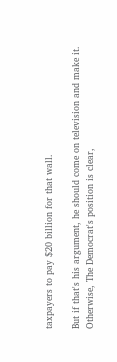taxpayers to pay $20 billion for that wall.

But if that's his argument, he should come on television and make it. Otherwise, The Democrat's position is clear,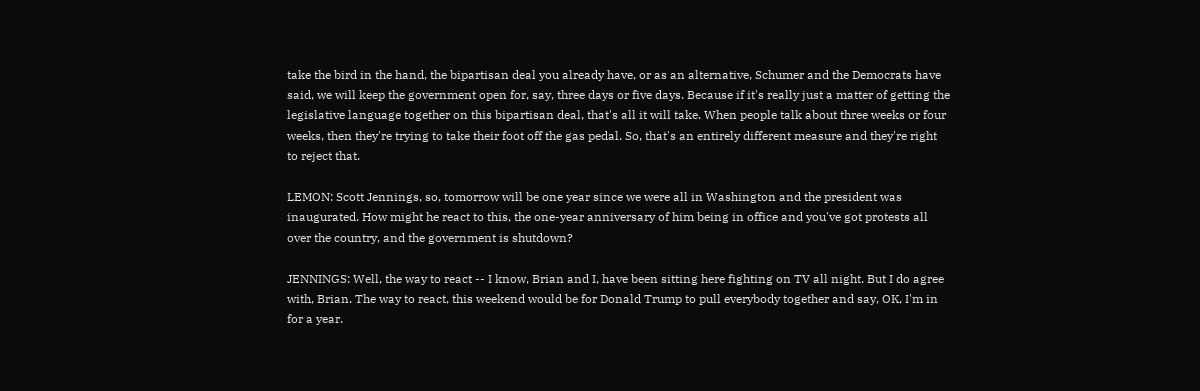take the bird in the hand, the bipartisan deal you already have, or as an alternative, Schumer and the Democrats have said, we will keep the government open for, say, three days or five days. Because if it's really just a matter of getting the legislative language together on this bipartisan deal, that's all it will take. When people talk about three weeks or four weeks, then they're trying to take their foot off the gas pedal. So, that's an entirely different measure and they're right to reject that.

LEMON: Scott Jennings, so, tomorrow will be one year since we were all in Washington and the president was inaugurated. How might he react to this, the one-year anniversary of him being in office and you've got protests all over the country, and the government is shutdown?

JENNINGS: Well, the way to react -- I know, Brian and I, have been sitting here fighting on TV all night. But I do agree with, Brian. The way to react, this weekend would be for Donald Trump to pull everybody together and say, OK, I'm in for a year.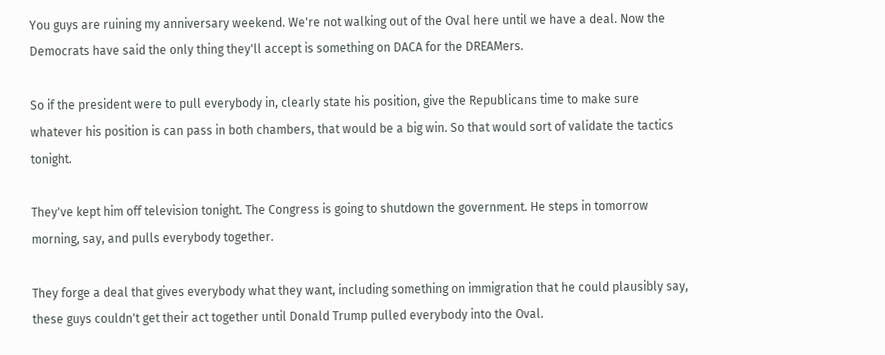You guys are ruining my anniversary weekend. We're not walking out of the Oval here until we have a deal. Now the Democrats have said the only thing they'll accept is something on DACA for the DREAMers.

So if the president were to pull everybody in, clearly state his position, give the Republicans time to make sure whatever his position is can pass in both chambers, that would be a big win. So that would sort of validate the tactics tonight.

They've kept him off television tonight. The Congress is going to shutdown the government. He steps in tomorrow morning, say, and pulls everybody together.

They forge a deal that gives everybody what they want, including something on immigration that he could plausibly say, these guys couldn't get their act together until Donald Trump pulled everybody into the Oval.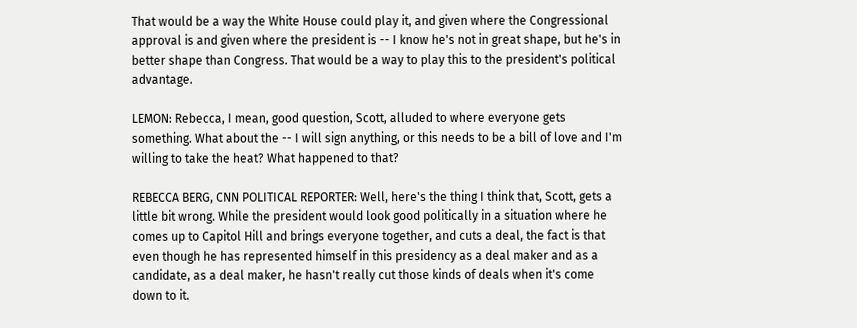That would be a way the White House could play it, and given where the Congressional approval is and given where the president is -- I know he's not in great shape, but he's in better shape than Congress. That would be a way to play this to the president's political advantage.

LEMON: Rebecca, I mean, good question, Scott, alluded to where everyone gets something. What about the -- I will sign anything, or this needs to be a bill of love and I'm willing to take the heat? What happened to that?

REBECCA BERG, CNN POLITICAL REPORTER: Well, here's the thing I think that, Scott, gets a little bit wrong. While the president would look good politically in a situation where he comes up to Capitol Hill and brings everyone together, and cuts a deal, the fact is that even though he has represented himself in this presidency as a deal maker and as a candidate, as a deal maker, he hasn't really cut those kinds of deals when it's come down to it.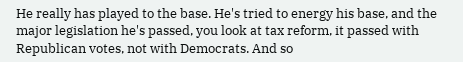He really has played to the base. He's tried to energy his base, and the major legislation he's passed, you look at tax reform, it passed with Republican votes, not with Democrats. And so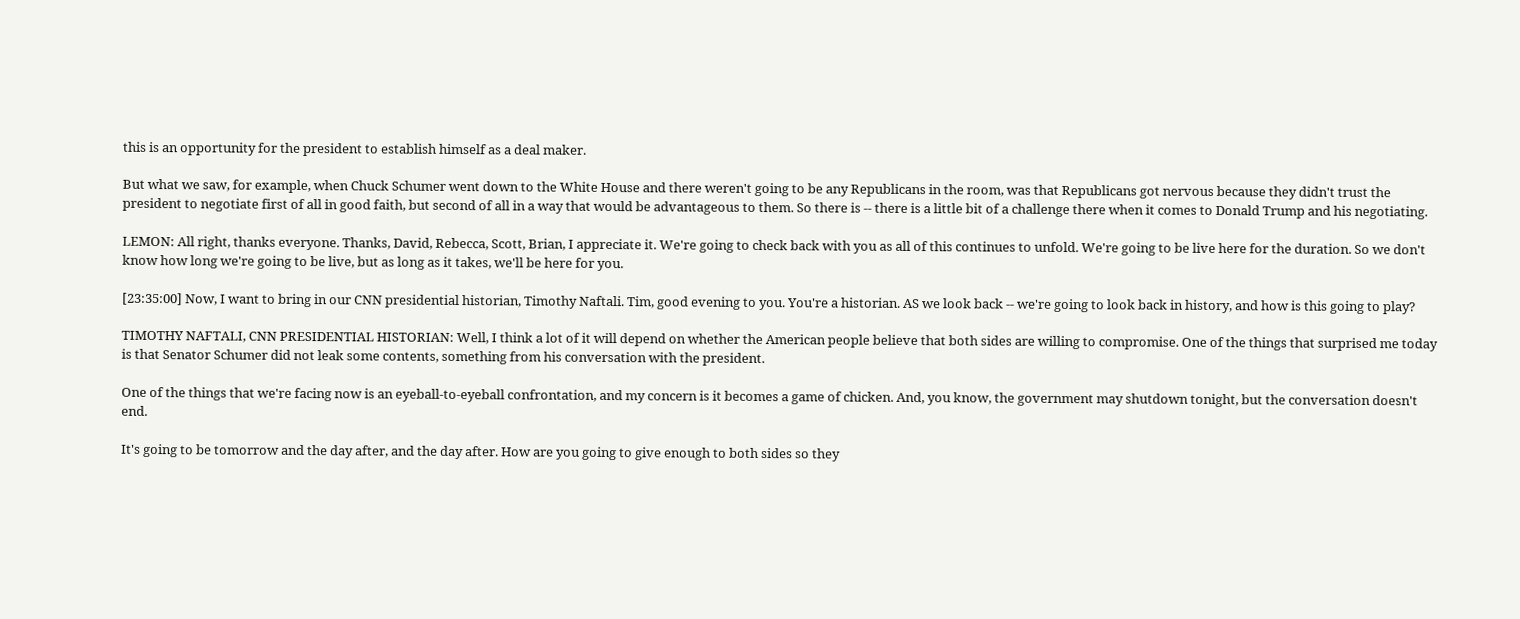this is an opportunity for the president to establish himself as a deal maker.

But what we saw, for example, when Chuck Schumer went down to the White House and there weren't going to be any Republicans in the room, was that Republicans got nervous because they didn't trust the president to negotiate first of all in good faith, but second of all in a way that would be advantageous to them. So there is -- there is a little bit of a challenge there when it comes to Donald Trump and his negotiating.

LEMON: All right, thanks everyone. Thanks, David, Rebecca, Scott, Brian, I appreciate it. We're going to check back with you as all of this continues to unfold. We're going to be live here for the duration. So we don't know how long we're going to be live, but as long as it takes, we'll be here for you.

[23:35:00] Now, I want to bring in our CNN presidential historian, Timothy Naftali. Tim, good evening to you. You're a historian. AS we look back -- we're going to look back in history, and how is this going to play?

TIMOTHY NAFTALI, CNN PRESIDENTIAL HISTORIAN: Well, I think a lot of it will depend on whether the American people believe that both sides are willing to compromise. One of the things that surprised me today is that Senator Schumer did not leak some contents, something from his conversation with the president.

One of the things that we're facing now is an eyeball-to-eyeball confrontation, and my concern is it becomes a game of chicken. And, you know, the government may shutdown tonight, but the conversation doesn't end.

It's going to be tomorrow and the day after, and the day after. How are you going to give enough to both sides so they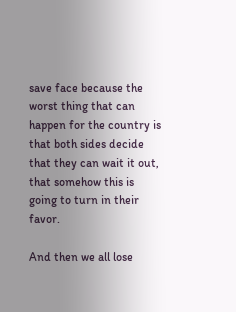save face because the worst thing that can happen for the country is that both sides decide that they can wait it out, that somehow this is going to turn in their favor.

And then we all lose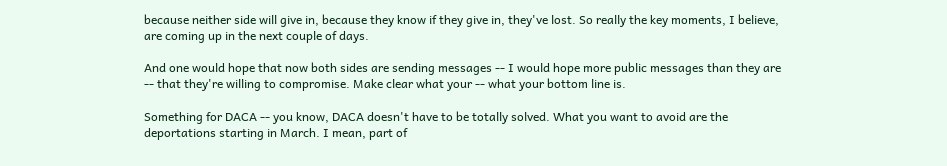because neither side will give in, because they know if they give in, they've lost. So really the key moments, I believe, are coming up in the next couple of days.

And one would hope that now both sides are sending messages -- I would hope more public messages than they are -- that they're willing to compromise. Make clear what your -- what your bottom line is.

Something for DACA -- you know, DACA doesn't have to be totally solved. What you want to avoid are the deportations starting in March. I mean, part of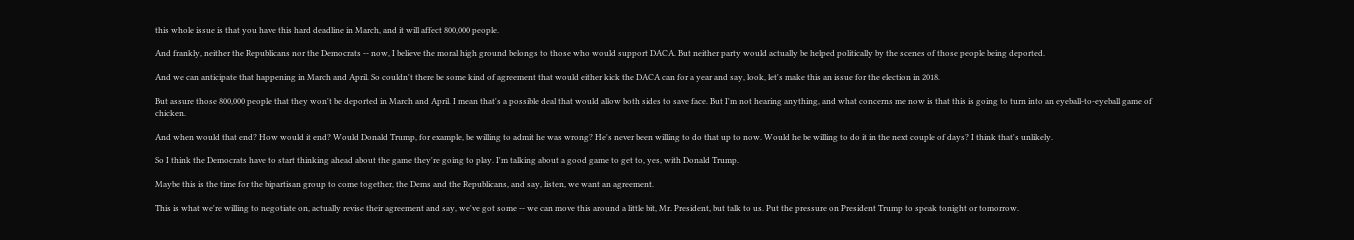this whole issue is that you have this hard deadline in March, and it will affect 800,000 people.

And frankly, neither the Republicans nor the Democrats -- now, I believe the moral high ground belongs to those who would support DACA. But neither party would actually be helped politically by the scenes of those people being deported.

And we can anticipate that happening in March and April. So couldn't there be some kind of agreement that would either kick the DACA can for a year and say, look, let's make this an issue for the election in 2018.

But assure those 800,000 people that they won't be deported in March and April. I mean that's a possible deal that would allow both sides to save face. But I'm not hearing anything, and what concerns me now is that this is going to turn into an eyeball-to-eyeball game of chicken.

And when would that end? How would it end? Would Donald Trump, for example, be willing to admit he was wrong? He's never been willing to do that up to now. Would he be willing to do it in the next couple of days? I think that's unlikely.

So I think the Democrats have to start thinking ahead about the game they're going to play. I'm talking about a good game to get to, yes, with Donald Trump.

Maybe this is the time for the bipartisan group to come together, the Dems and the Republicans, and say, listen, we want an agreement.

This is what we're willing to negotiate on, actually revise their agreement and say, we've got some -- we can move this around a little bit, Mr. President, but talk to us. Put the pressure on President Trump to speak tonight or tomorrow.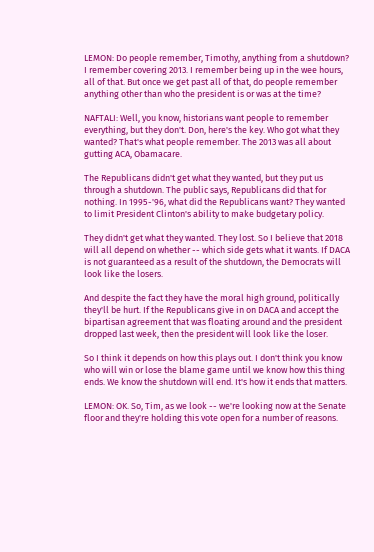LEMON: Do people remember, Timothy, anything from a shutdown? I remember covering 2013. I remember being up in the wee hours, all of that. But once we get past all of that, do people remember anything other than who the president is or was at the time?

NAFTALI: Well, you know, historians want people to remember everything, but they don't. Don, here's the key. Who got what they wanted? That's what people remember. The 2013 was all about gutting ACA, Obamacare.

The Republicans didn't get what they wanted, but they put us through a shutdown. The public says, Republicans did that for nothing. In 1995-'96, what did the Republicans want? They wanted to limit President Clinton's ability to make budgetary policy.

They didn't get what they wanted. They lost. So I believe that 2018 will all depend on whether -- which side gets what it wants. If DACA is not guaranteed as a result of the shutdown, the Democrats will look like the losers.

And despite the fact they have the moral high ground, politically they'll be hurt. If the Republicans give in on DACA and accept the bipartisan agreement that was floating around and the president dropped last week, then the president will look like the loser.

So I think it depends on how this plays out. I don't think you know who will win or lose the blame game until we know how this thing ends. We know the shutdown will end. It's how it ends that matters.

LEMON: OK. So, Tim, as we look -- we're looking now at the Senate floor and they're holding this vote open for a number of reasons.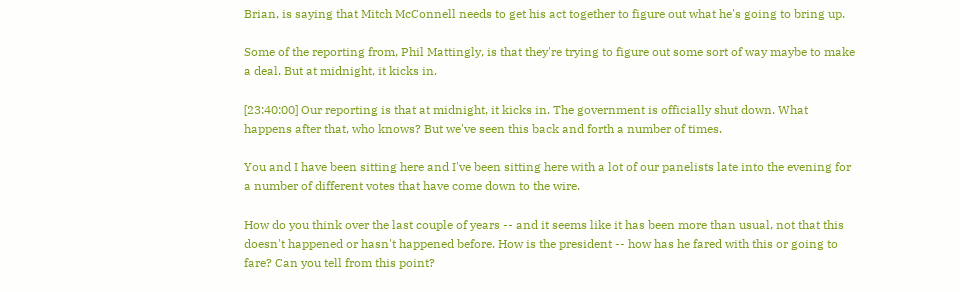Brian, is saying that Mitch McConnell needs to get his act together to figure out what he's going to bring up.

Some of the reporting from, Phil Mattingly, is that they're trying to figure out some sort of way maybe to make a deal. But at midnight, it kicks in.

[23:40:00] Our reporting is that at midnight, it kicks in. The government is officially shut down. What happens after that, who knows? But we've seen this back and forth a number of times.

You and I have been sitting here and I've been sitting here with a lot of our panelists late into the evening for a number of different votes that have come down to the wire.

How do you think over the last couple of years -- and it seems like it has been more than usual, not that this doesn't happened or hasn't happened before. How is the president -- how has he fared with this or going to fare? Can you tell from this point?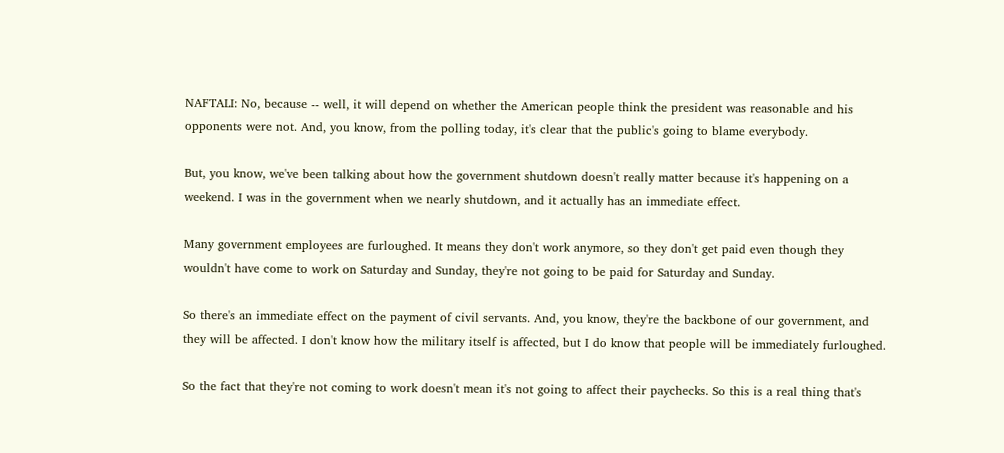NAFTALI: No, because -- well, it will depend on whether the American people think the president was reasonable and his opponents were not. And, you know, from the polling today, it's clear that the public's going to blame everybody.

But, you know, we've been talking about how the government shutdown doesn't really matter because it's happening on a weekend. I was in the government when we nearly shutdown, and it actually has an immediate effect.

Many government employees are furloughed. It means they don't work anymore, so they don't get paid even though they wouldn't have come to work on Saturday and Sunday, they're not going to be paid for Saturday and Sunday.

So there's an immediate effect on the payment of civil servants. And, you know, they're the backbone of our government, and they will be affected. I don't know how the military itself is affected, but I do know that people will be immediately furloughed.

So the fact that they're not coming to work doesn't mean it's not going to affect their paychecks. So this is a real thing that's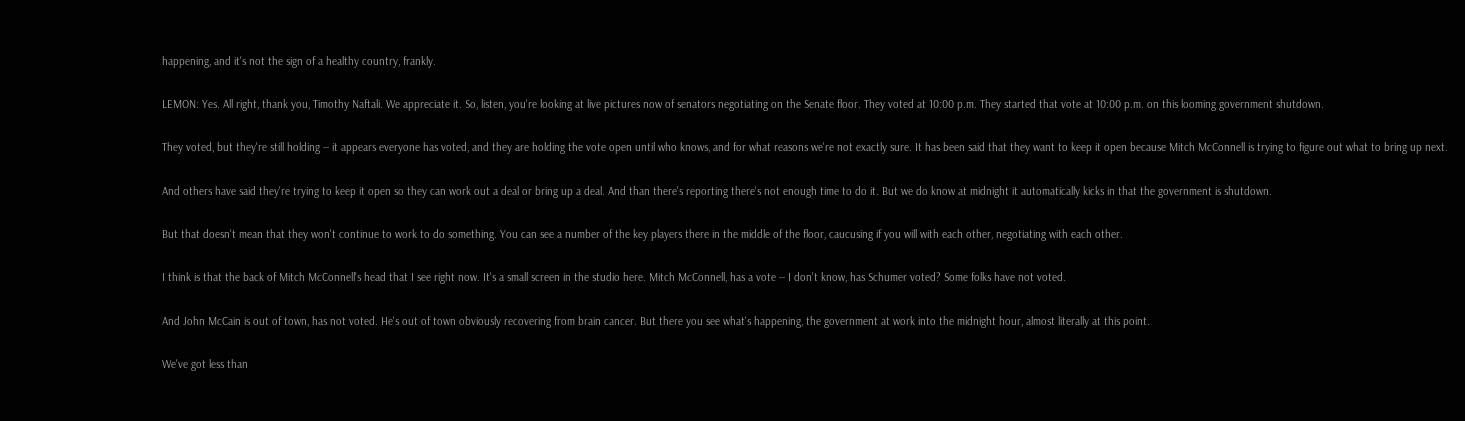happening, and it's not the sign of a healthy country, frankly.

LEMON: Yes. All right, thank you, Timothy Naftali. We appreciate it. So, listen, you're looking at live pictures now of senators negotiating on the Senate floor. They voted at 10:00 p.m. They started that vote at 10:00 p.m. on this looming government shutdown.

They voted, but they're still holding -- it appears everyone has voted, and they are holding the vote open until who knows, and for what reasons we're not exactly sure. It has been said that they want to keep it open because Mitch McConnell is trying to figure out what to bring up next.

And others have said they're trying to keep it open so they can work out a deal or bring up a deal. And than there's reporting there's not enough time to do it. But we do know at midnight it automatically kicks in that the government is shutdown.

But that doesn't mean that they won't continue to work to do something. You can see a number of the key players there in the middle of the floor, caucusing if you will with each other, negotiating with each other.

I think is that the back of Mitch McConnell's head that I see right now. It's a small screen in the studio here. Mitch McConnell, has a vote -- I don't know, has Schumer voted? Some folks have not voted.

And John McCain is out of town, has not voted. He's out of town obviously recovering from brain cancer. But there you see what's happening, the government at work into the midnight hour, almost literally at this point.

We've got less than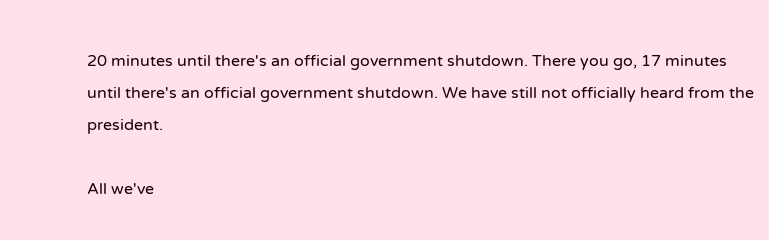20 minutes until there's an official government shutdown. There you go, 17 minutes until there's an official government shutdown. We have still not officially heard from the president.

All we've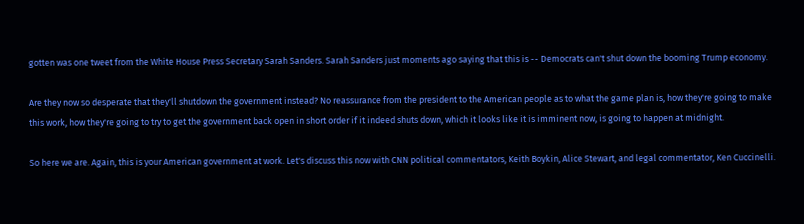gotten was one tweet from the White House Press Secretary Sarah Sanders. Sarah Sanders just moments ago saying that this is -- Democrats can't shut down the booming Trump economy.

Are they now so desperate that they'll shutdown the government instead? No reassurance from the president to the American people as to what the game plan is, how they're going to make this work, how they're going to try to get the government back open in short order if it indeed shuts down, which it looks like it is imminent now, is going to happen at midnight.

So here we are. Again, this is your American government at work. Let's discuss this now with CNN political commentators, Keith Boykin, Alice Stewart, and legal commentator, Ken Cuccinelli.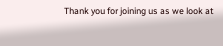Thank you for joining us as we look at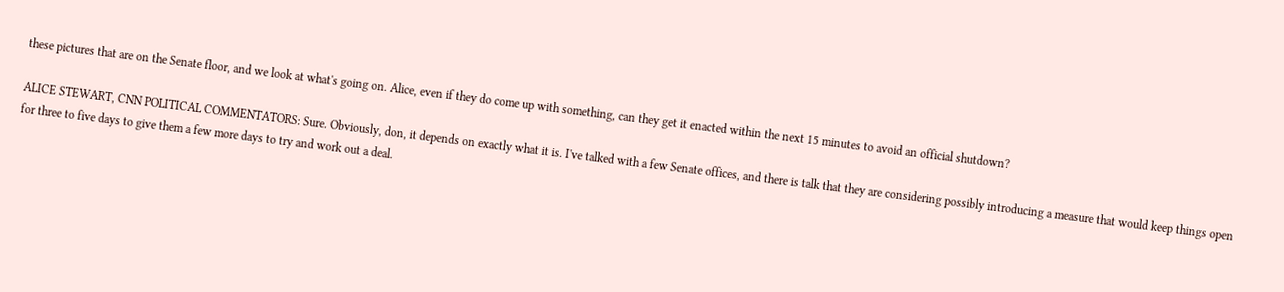these pictures that are on the Senate floor, and we look at what's going on. Alice, even if they do come up with something, can they get it enacted within the next 15 minutes to avoid an official shutdown?

ALICE STEWART, CNN POLITICAL COMMENTATORS: Sure. Obviously, don, it depends on exactly what it is. I've talked with a few Senate offices, and there is talk that they are considering possibly introducing a measure that would keep things open for three to five days to give them a few more days to try and work out a deal.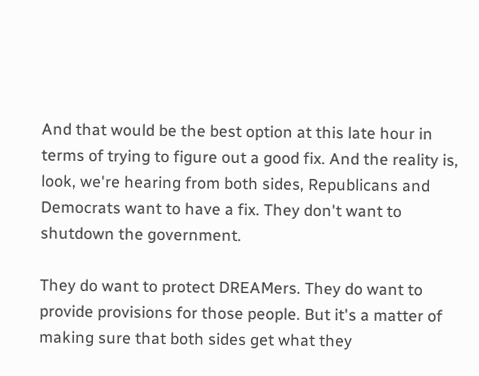And that would be the best option at this late hour in terms of trying to figure out a good fix. And the reality is, look, we're hearing from both sides, Republicans and Democrats want to have a fix. They don't want to shutdown the government.

They do want to protect DREAMers. They do want to provide provisions for those people. But it's a matter of making sure that both sides get what they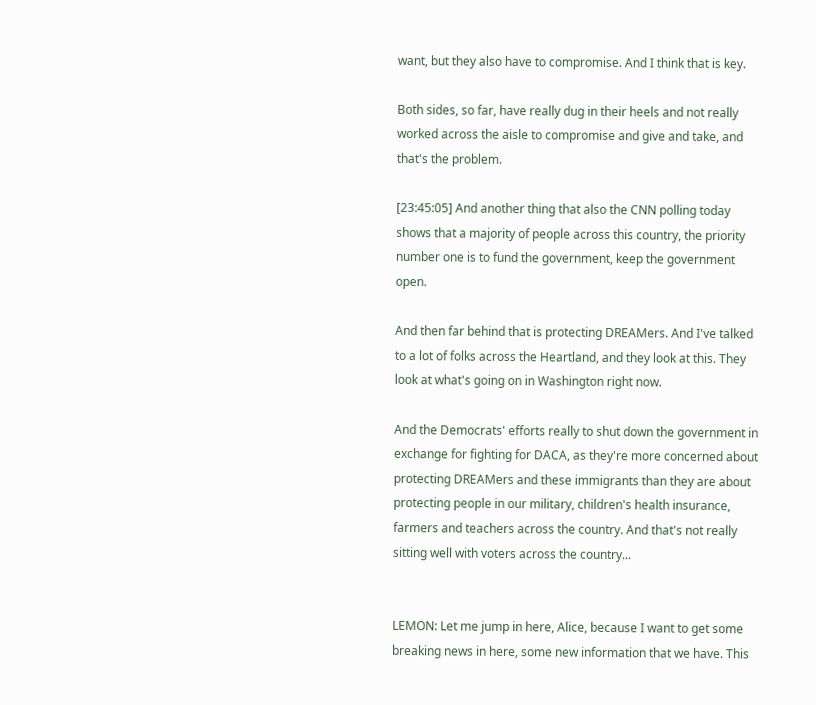want, but they also have to compromise. And I think that is key.

Both sides, so far, have really dug in their heels and not really worked across the aisle to compromise and give and take, and that's the problem.

[23:45:05] And another thing that also the CNN polling today shows that a majority of people across this country, the priority number one is to fund the government, keep the government open.

And then far behind that is protecting DREAMers. And I've talked to a lot of folks across the Heartland, and they look at this. They look at what's going on in Washington right now.

And the Democrats' efforts really to shut down the government in exchange for fighting for DACA, as they're more concerned about protecting DREAMers and these immigrants than they are about protecting people in our military, children's health insurance, farmers and teachers across the country. And that's not really sitting well with voters across the country...


LEMON: Let me jump in here, Alice, because I want to get some breaking news in here, some new information that we have. This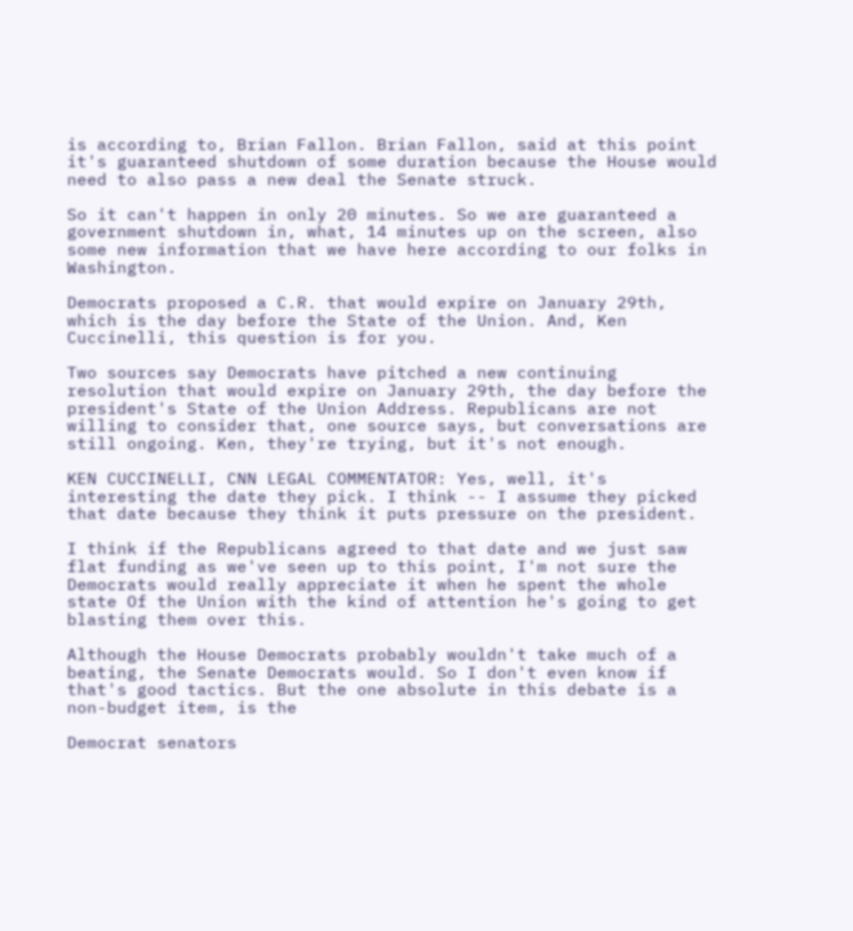is according to, Brian Fallon. Brian Fallon, said at this point it's guaranteed shutdown of some duration because the House would need to also pass a new deal the Senate struck.

So it can't happen in only 20 minutes. So we are guaranteed a government shutdown in, what, 14 minutes up on the screen, also some new information that we have here according to our folks in Washington.

Democrats proposed a C.R. that would expire on January 29th, which is the day before the State of the Union. And, Ken Cuccinelli, this question is for you.

Two sources say Democrats have pitched a new continuing resolution that would expire on January 29th, the day before the president's State of the Union Address. Republicans are not willing to consider that, one source says, but conversations are still ongoing. Ken, they're trying, but it's not enough.

KEN CUCCINELLI, CNN LEGAL COMMENTATOR: Yes, well, it's interesting the date they pick. I think -- I assume they picked that date because they think it puts pressure on the president.

I think if the Republicans agreed to that date and we just saw flat funding as we've seen up to this point, I'm not sure the Democrats would really appreciate it when he spent the whole state Of the Union with the kind of attention he's going to get blasting them over this.

Although the House Democrats probably wouldn't take much of a beating, the Senate Democrats would. So I don't even know if that's good tactics. But the one absolute in this debate is a non-budget item, is the

Democrat senators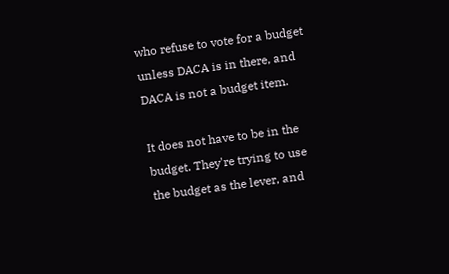who refuse to vote for a budget unless DACA is in there, and DACA is not a budget item.

It does not have to be in the budget. They're trying to use the budget as the lever, and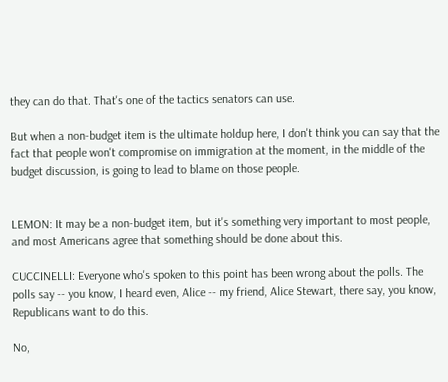they can do that. That's one of the tactics senators can use.

But when a non-budget item is the ultimate holdup here, I don't think you can say that the fact that people won't compromise on immigration at the moment, in the middle of the budget discussion, is going to lead to blame on those people.


LEMON: It may be a non-budget item, but it's something very important to most people, and most Americans agree that something should be done about this.

CUCCINELLI: Everyone who's spoken to this point has been wrong about the polls. The polls say -- you know, I heard even, Alice -- my friend, Alice Stewart, there say, you know, Republicans want to do this.

No,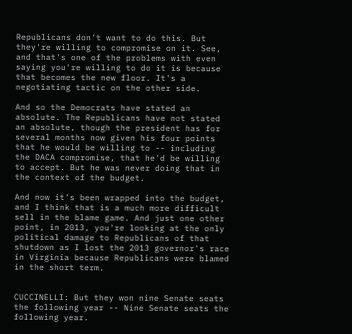Republicans don't want to do this. But they're willing to compromise on it. See, and that's one of the problems with even saying you're willing to do it is because that becomes the new floor. It's a negotiating tactic on the other side.

And so the Democrats have stated an absolute. The Republicans have not stated an absolute, though the president has for several months now given his four points that he would be willing to -- including the DACA compromise, that he'd be willing to accept. But he was never doing that in the context of the budget.

And now it's been wrapped into the budget, and I think that is a much more difficult sell in the blame game. And just one other point, in 2013, you're looking at the only political damage to Republicans of that shutdown as I lost the 2013 governor's race in Virginia because Republicans were blamed in the short term.


CUCCINELLI: But they won nine Senate seats the following year -- Nine Senate seats the following year.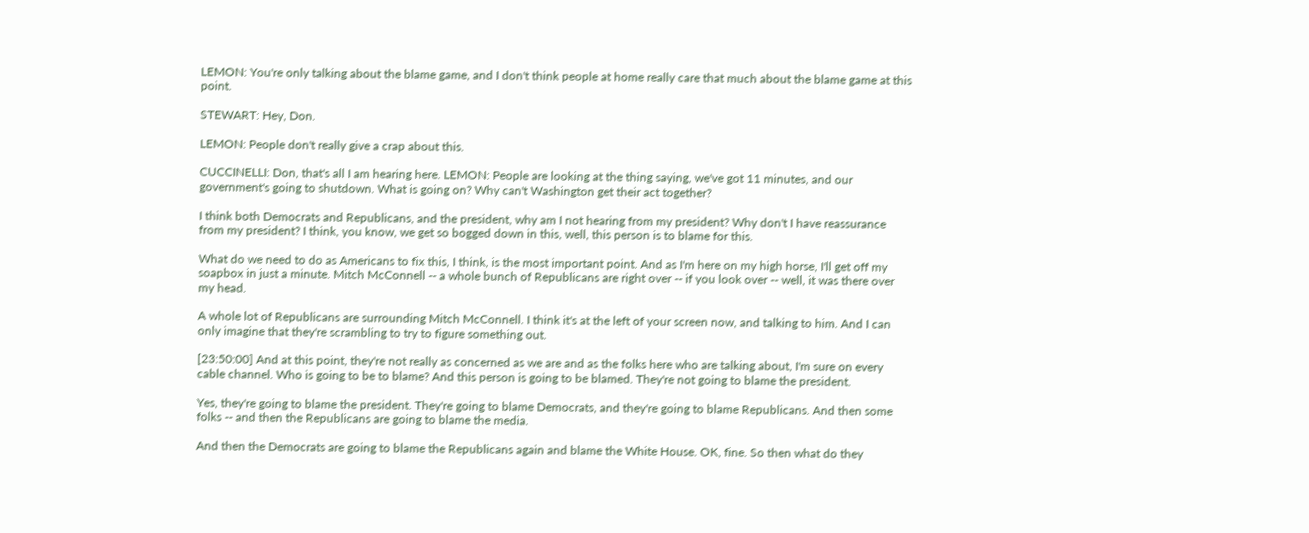LEMON: You're only talking about the blame game, and I don't think people at home really care that much about the blame game at this point.

STEWART: Hey, Don.

LEMON: People don't really give a crap about this.

CUCCINELLI: Don, that's all I am hearing here. LEMON: People are looking at the thing saying, we've got 11 minutes, and our government's going to shutdown. What is going on? Why can't Washington get their act together?

I think both Democrats and Republicans, and the president, why am I not hearing from my president? Why don't I have reassurance from my president? I think, you know, we get so bogged down in this, well, this person is to blame for this.

What do we need to do as Americans to fix this, I think, is the most important point. And as I'm here on my high horse, I'll get off my soapbox in just a minute. Mitch McConnell -- a whole bunch of Republicans are right over -- if you look over -- well, it was there over my head.

A whole lot of Republicans are surrounding Mitch McConnell. I think it's at the left of your screen now, and talking to him. And I can only imagine that they're scrambling to try to figure something out.

[23:50:00] And at this point, they're not really as concerned as we are and as the folks here who are talking about, I'm sure on every cable channel. Who is going to be to blame? And this person is going to be blamed. They're not going to blame the president.

Yes, they're going to blame the president. They're going to blame Democrats, and they're going to blame Republicans. And then some folks -- and then the Republicans are going to blame the media.

And then the Democrats are going to blame the Republicans again and blame the White House. OK, fine. So then what do they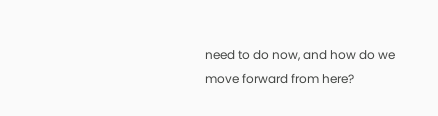need to do now, and how do we move forward from here?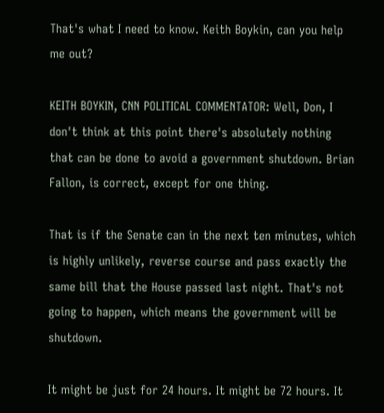That's what I need to know. Keith Boykin, can you help me out?

KEITH BOYKIN, CNN POLITICAL COMMENTATOR: Well, Don, I don't think at this point there's absolutely nothing that can be done to avoid a government shutdown. Brian Fallon, is correct, except for one thing.

That is if the Senate can in the next ten minutes, which is highly unlikely, reverse course and pass exactly the same bill that the House passed last night. That's not going to happen, which means the government will be shutdown.

It might be just for 24 hours. It might be 72 hours. It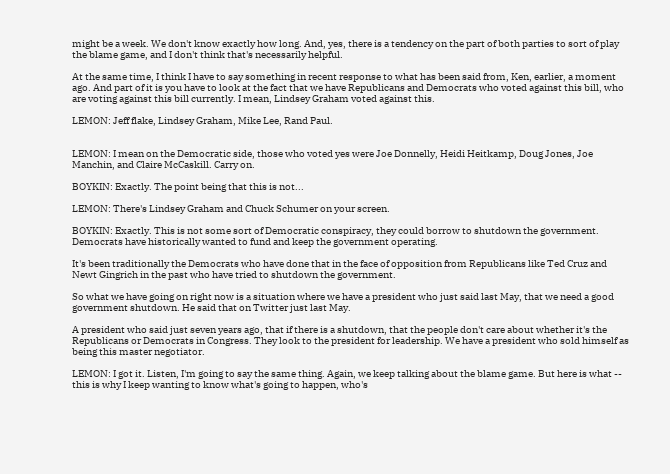might be a week. We don't know exactly how long. And, yes, there is a tendency on the part of both parties to sort of play the blame game, and I don't think that's necessarily helpful.

At the same time, I think I have to say something in recent response to what has been said from, Ken, earlier, a moment ago. And part of it is you have to look at the fact that we have Republicans and Democrats who voted against this bill, who are voting against this bill currently. I mean, Lindsey Graham voted against this.

LEMON: Jeff flake, Lindsey Graham, Mike Lee, Rand Paul.


LEMON: I mean on the Democratic side, those who voted yes were Joe Donnelly, Heidi Heitkamp, Doug Jones, Joe Manchin, and Claire McCaskill. Carry on.

BOYKIN: Exactly. The point being that this is not...

LEMON: There's Lindsey Graham and Chuck Schumer on your screen.

BOYKIN: Exactly. This is not some sort of Democratic conspiracy, they could borrow to shutdown the government. Democrats have historically wanted to fund and keep the government operating.

It's been traditionally the Democrats who have done that in the face of opposition from Republicans like Ted Cruz and Newt Gingrich in the past who have tried to shutdown the government.

So what we have going on right now is a situation where we have a president who just said last May, that we need a good government shutdown. He said that on Twitter just last May.

A president who said just seven years ago, that if there is a shutdown, that the people don't care about whether it's the Republicans or Democrats in Congress. They look to the president for leadership. We have a president who sold himself as being this master negotiator.

LEMON: I got it. Listen, I'm going to say the same thing. Again, we keep talking about the blame game. But here is what -- this is why I keep wanting to know what's going to happen, who's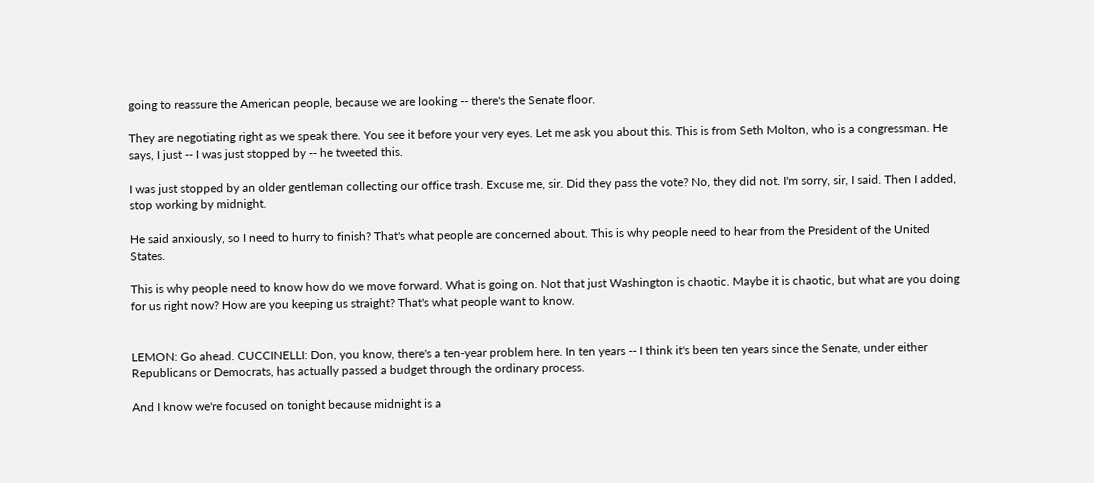going to reassure the American people, because we are looking -- there's the Senate floor.

They are negotiating right as we speak there. You see it before your very eyes. Let me ask you about this. This is from Seth Molton, who is a congressman. He says, I just -- I was just stopped by -- he tweeted this.

I was just stopped by an older gentleman collecting our office trash. Excuse me, sir. Did they pass the vote? No, they did not. I'm sorry, sir, I said. Then I added, stop working by midnight.

He said anxiously, so I need to hurry to finish? That's what people are concerned about. This is why people need to hear from the President of the United States.

This is why people need to know how do we move forward. What is going on. Not that just Washington is chaotic. Maybe it is chaotic, but what are you doing for us right now? How are you keeping us straight? That's what people want to know.


LEMON: Go ahead. CUCCINELLI: Don, you know, there's a ten-year problem here. In ten years -- I think it's been ten years since the Senate, under either Republicans or Democrats, has actually passed a budget through the ordinary process.

And I know we're focused on tonight because midnight is a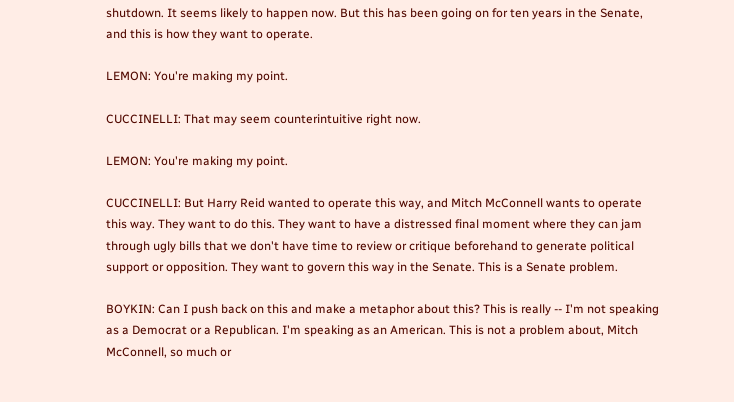shutdown. It seems likely to happen now. But this has been going on for ten years in the Senate, and this is how they want to operate.

LEMON: You're making my point.

CUCCINELLI: That may seem counterintuitive right now.

LEMON: You're making my point.

CUCCINELLI: But Harry Reid wanted to operate this way, and Mitch McConnell wants to operate this way. They want to do this. They want to have a distressed final moment where they can jam through ugly bills that we don't have time to review or critique beforehand to generate political support or opposition. They want to govern this way in the Senate. This is a Senate problem.

BOYKIN: Can I push back on this and make a metaphor about this? This is really -- I'm not speaking as a Democrat or a Republican. I'm speaking as an American. This is not a problem about, Mitch McConnell, so much or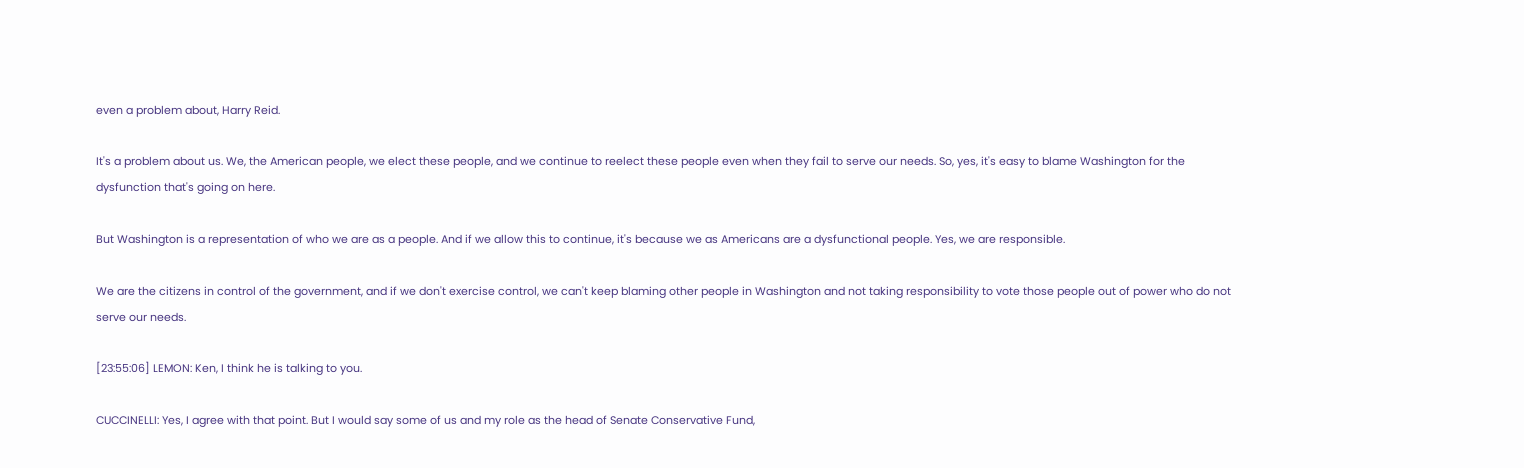even a problem about, Harry Reid.

It's a problem about us. We, the American people, we elect these people, and we continue to reelect these people even when they fail to serve our needs. So, yes, it's easy to blame Washington for the dysfunction that's going on here.

But Washington is a representation of who we are as a people. And if we allow this to continue, it's because we as Americans are a dysfunctional people. Yes, we are responsible.

We are the citizens in control of the government, and if we don't exercise control, we can't keep blaming other people in Washington and not taking responsibility to vote those people out of power who do not serve our needs.

[23:55:06] LEMON: Ken, I think he is talking to you.

CUCCINELLI: Yes, I agree with that point. But I would say some of us and my role as the head of Senate Conservative Fund,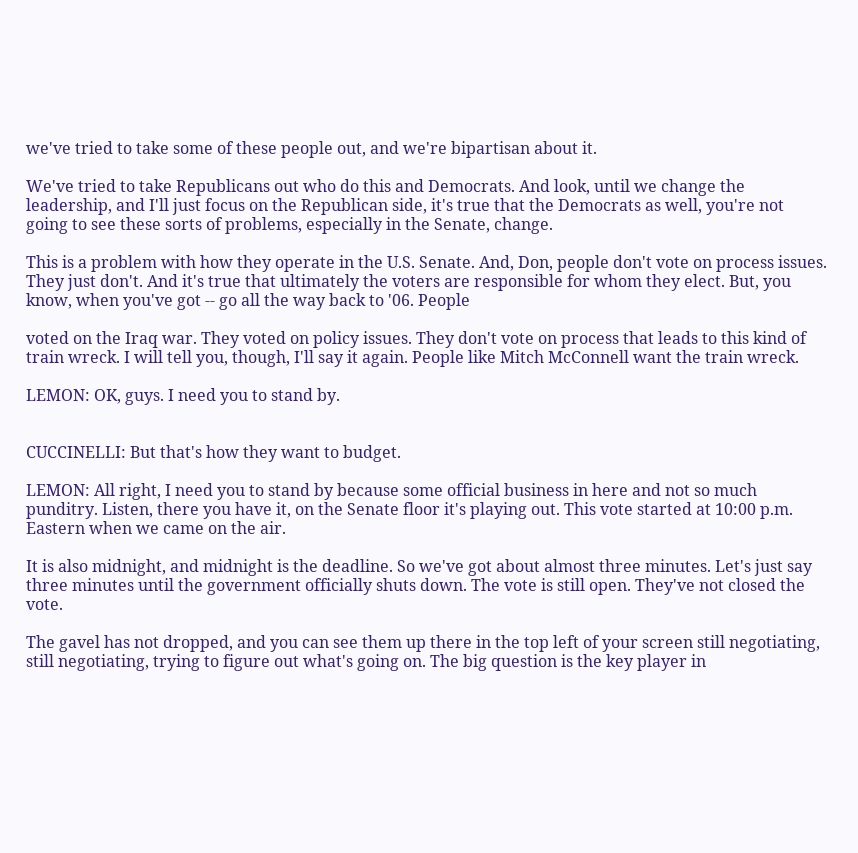we've tried to take some of these people out, and we're bipartisan about it.

We've tried to take Republicans out who do this and Democrats. And look, until we change the leadership, and I'll just focus on the Republican side, it's true that the Democrats as well, you're not going to see these sorts of problems, especially in the Senate, change.

This is a problem with how they operate in the U.S. Senate. And, Don, people don't vote on process issues. They just don't. And it's true that ultimately the voters are responsible for whom they elect. But, you know, when you've got -- go all the way back to '06. People

voted on the Iraq war. They voted on policy issues. They don't vote on process that leads to this kind of train wreck. I will tell you, though, I'll say it again. People like Mitch McConnell want the train wreck.

LEMON: OK, guys. I need you to stand by.


CUCCINELLI: But that's how they want to budget.

LEMON: All right, I need you to stand by because some official business in here and not so much punditry. Listen, there you have it, on the Senate floor it's playing out. This vote started at 10:00 p.m. Eastern when we came on the air.

It is also midnight, and midnight is the deadline. So we've got about almost three minutes. Let's just say three minutes until the government officially shuts down. The vote is still open. They've not closed the vote.

The gavel has not dropped, and you can see them up there in the top left of your screen still negotiating, still negotiating, trying to figure out what's going on. The big question is the key player in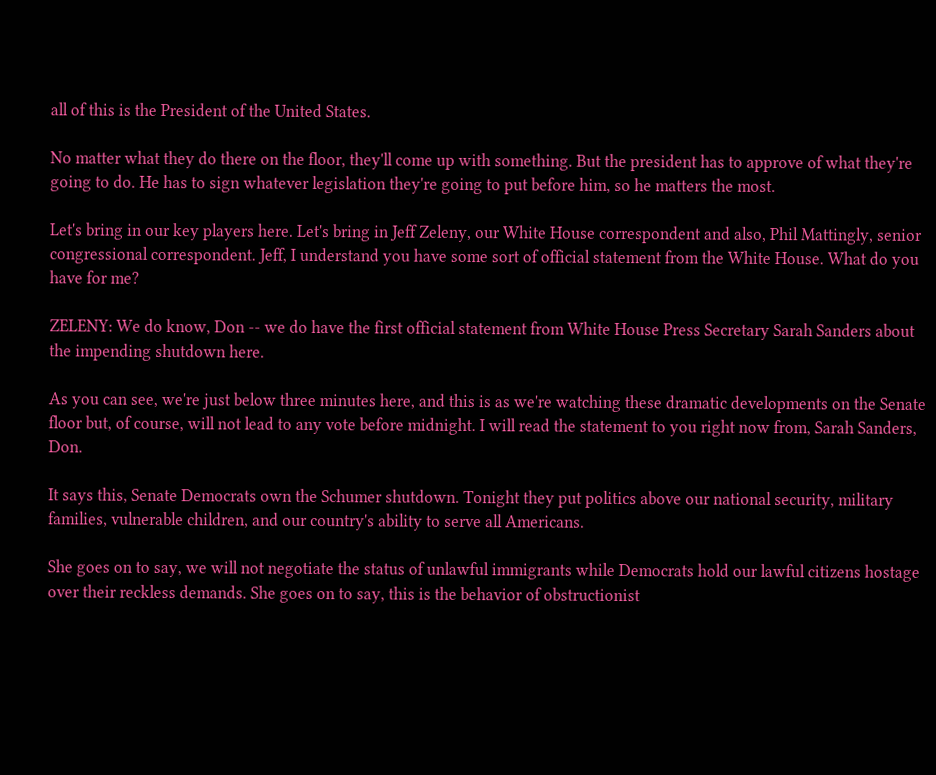all of this is the President of the United States.

No matter what they do there on the floor, they'll come up with something. But the president has to approve of what they're going to do. He has to sign whatever legislation they're going to put before him, so he matters the most.

Let's bring in our key players here. Let's bring in Jeff Zeleny, our White House correspondent and also, Phil Mattingly, senior congressional correspondent. Jeff, I understand you have some sort of official statement from the White House. What do you have for me?

ZELENY: We do know, Don -- we do have the first official statement from White House Press Secretary Sarah Sanders about the impending shutdown here.

As you can see, we're just below three minutes here, and this is as we're watching these dramatic developments on the Senate floor but, of course, will not lead to any vote before midnight. I will read the statement to you right now from, Sarah Sanders, Don.

It says this, Senate Democrats own the Schumer shutdown. Tonight they put politics above our national security, military families, vulnerable children, and our country's ability to serve all Americans.

She goes on to say, we will not negotiate the status of unlawful immigrants while Democrats hold our lawful citizens hostage over their reckless demands. She goes on to say, this is the behavior of obstructionist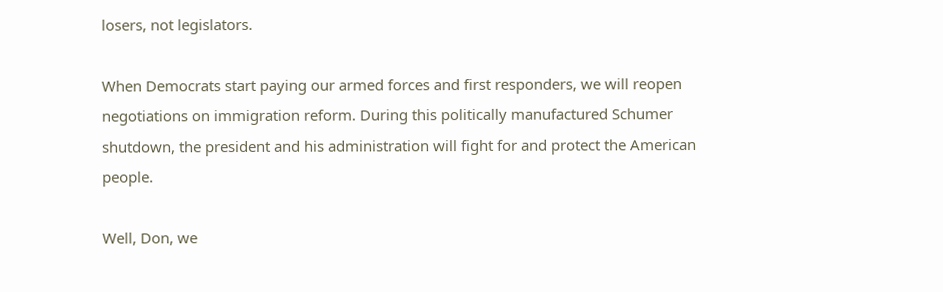losers, not legislators.

When Democrats start paying our armed forces and first responders, we will reopen negotiations on immigration reform. During this politically manufactured Schumer shutdown, the president and his administration will fight for and protect the American people.

Well, Don, we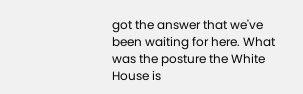got the answer that we've been waiting for here. What was the posture the White House is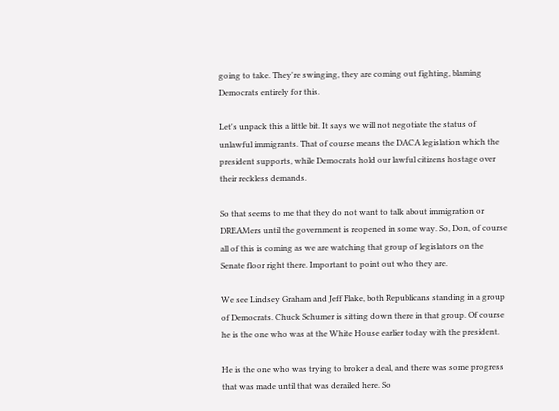going to take. They're swinging, they are coming out fighting, blaming Democrats entirely for this.

Let's unpack this a little bit. It says we will not negotiate the status of unlawful immigrants. That of course means the DACA legislation which the president supports, while Democrats hold our lawful citizens hostage over their reckless demands.

So that seems to me that they do not want to talk about immigration or DREAMers until the government is reopened in some way. So, Don, of course all of this is coming as we are watching that group of legislators on the Senate floor right there. Important to point out who they are.

We see Lindsey Graham and Jeff Flake, both Republicans standing in a group of Democrats. Chuck Schumer is sitting down there in that group. Of course he is the one who was at the White House earlier today with the president.

He is the one who was trying to broker a deal, and there was some progress that was made until that was derailed here. So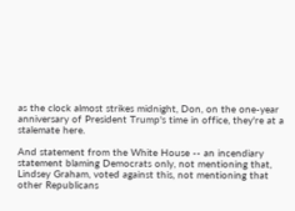as the clock almost strikes midnight, Don, on the one-year anniversary of President Trump's time in office, they're at a stalemate here.

And statement from the White House -- an incendiary statement blaming Democrats only, not mentioning that, Lindsey Graham, voted against this, not mentioning that other Republicans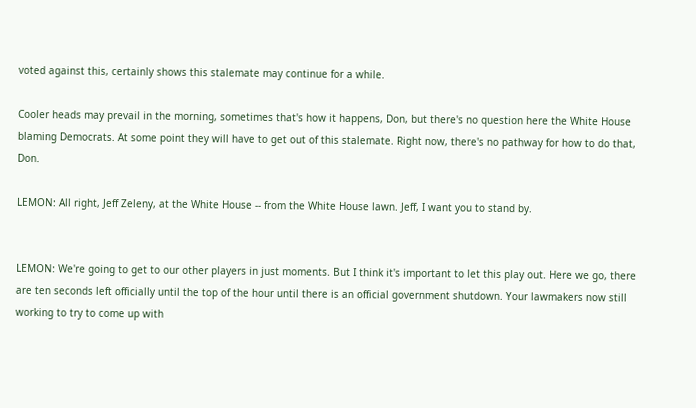voted against this, certainly shows this stalemate may continue for a while.

Cooler heads may prevail in the morning, sometimes that's how it happens, Don, but there's no question here the White House blaming Democrats. At some point they will have to get out of this stalemate. Right now, there's no pathway for how to do that, Don.

LEMON: All right, Jeff Zeleny, at the White House -- from the White House lawn. Jeff, I want you to stand by.


LEMON: We're going to get to our other players in just moments. But I think it's important to let this play out. Here we go, there are ten seconds left officially until the top of the hour until there is an official government shutdown. Your lawmakers now still working to try to come up with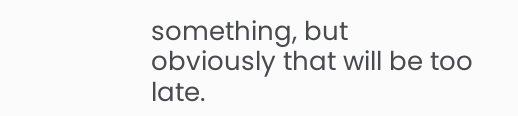something, but obviously that will be too late.